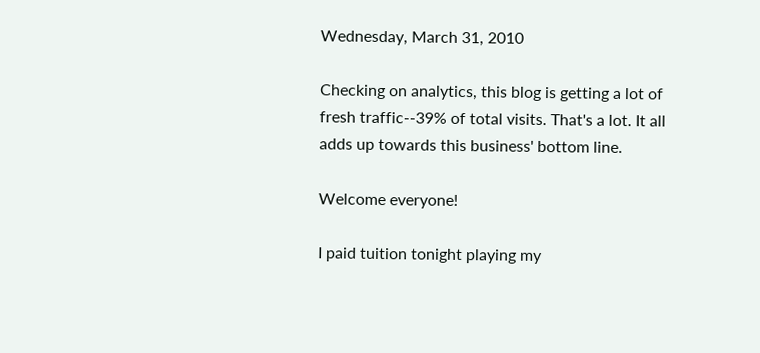Wednesday, March 31, 2010

Checking on analytics, this blog is getting a lot of fresh traffic--39% of total visits. That's a lot. It all adds up towards this business' bottom line.

Welcome everyone!

I paid tuition tonight playing my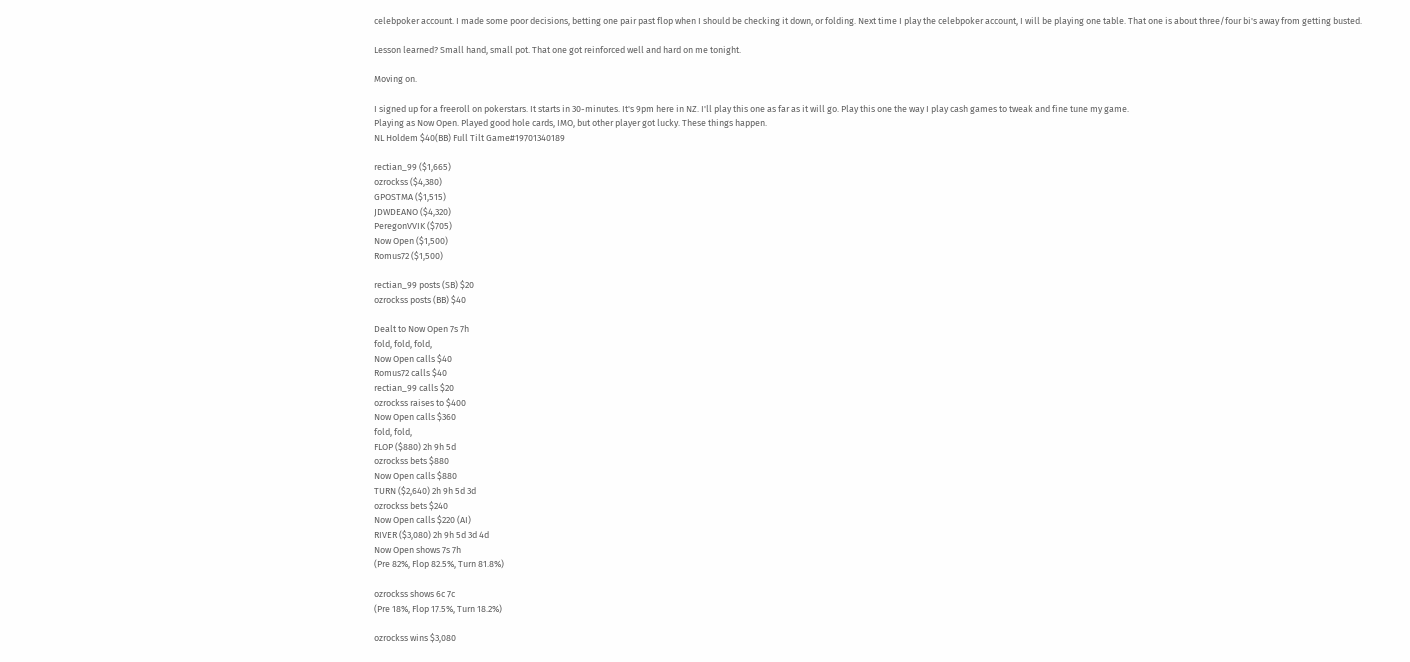celebpoker account. I made some poor decisions, betting one pair past flop when I should be checking it down, or folding. Next time I play the celebpoker account, I will be playing one table. That one is about three/four bi's away from getting busted.

Lesson learned? Small hand, small pot. That one got reinforced well and hard on me tonight.

Moving on.

I signed up for a freeroll on pokerstars. It starts in 30-minutes. It's 9pm here in NZ. I'll play this one as far as it will go. Play this one the way I play cash games to tweak and fine tune my game.
Playing as Now Open. Played good hole cards, IMO, but other player got lucky. These things happen.
NL Holdem $40(BB) Full Tilt Game#19701340189

rectian_99 ($1,665)
ozrockss ($4,380)
GPOSTMA ($1,515)
JDWDEANO ($4,320)
PeregonVVIK ($705)
Now Open ($1,500)
Romus72 ($1,500)

rectian_99 posts (SB) $20
ozrockss posts (BB) $40

Dealt to Now Open 7s 7h
fold, fold, fold,
Now Open calls $40
Romus72 calls $40
rectian_99 calls $20
ozrockss raises to $400
Now Open calls $360
fold, fold,
FLOP ($880) 2h 9h 5d
ozrockss bets $880
Now Open calls $880
TURN ($2,640) 2h 9h 5d 3d
ozrockss bets $240
Now Open calls $220 (AI)
RIVER ($3,080) 2h 9h 5d 3d 4d
Now Open shows 7s 7h
(Pre 82%, Flop 82.5%, Turn 81.8%)

ozrockss shows 6c 7c
(Pre 18%, Flop 17.5%, Turn 18.2%)

ozrockss wins $3,080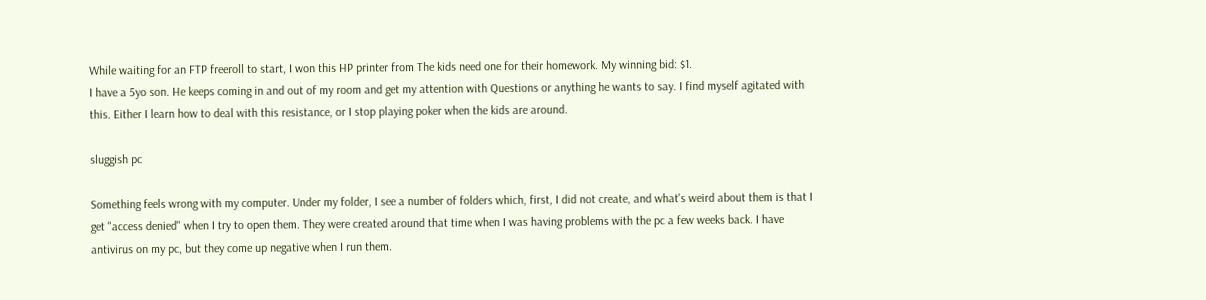While waiting for an FTP freeroll to start, I won this HP printer from The kids need one for their homework. My winning bid: $1.
I have a 5yo son. He keeps coming in and out of my room and get my attention with Questions or anything he wants to say. I find myself agitated with this. Either I learn how to deal with this resistance, or I stop playing poker when the kids are around.

sluggish pc

Something feels wrong with my computer. Under my folder, I see a number of folders which, first, I did not create, and what's weird about them is that I get "access denied" when I try to open them. They were created around that time when I was having problems with the pc a few weeks back. I have antivirus on my pc, but they come up negative when I run them.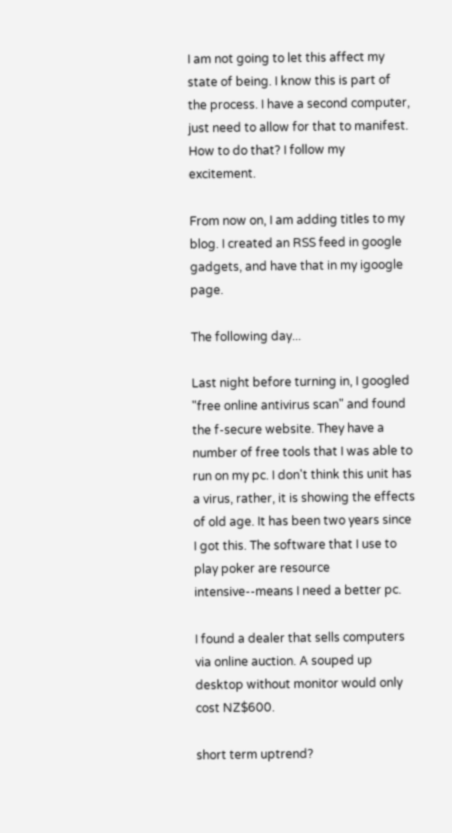I am not going to let this affect my state of being. I know this is part of the process. I have a second computer, just need to allow for that to manifest. How to do that? I follow my excitement.

From now on, I am adding titles to my blog. I created an RSS feed in google gadgets, and have that in my igoogle page.

The following day...

Last night before turning in, I googled "free online antivirus scan" and found the f-secure website. They have a number of free tools that I was able to run on my pc. I don't think this unit has a virus, rather, it is showing the effects of old age. It has been two years since I got this. The software that I use to play poker are resource intensive--means I need a better pc.

I found a dealer that sells computers via online auction. A souped up desktop without monitor would only cost NZ$600.

short term uptrend?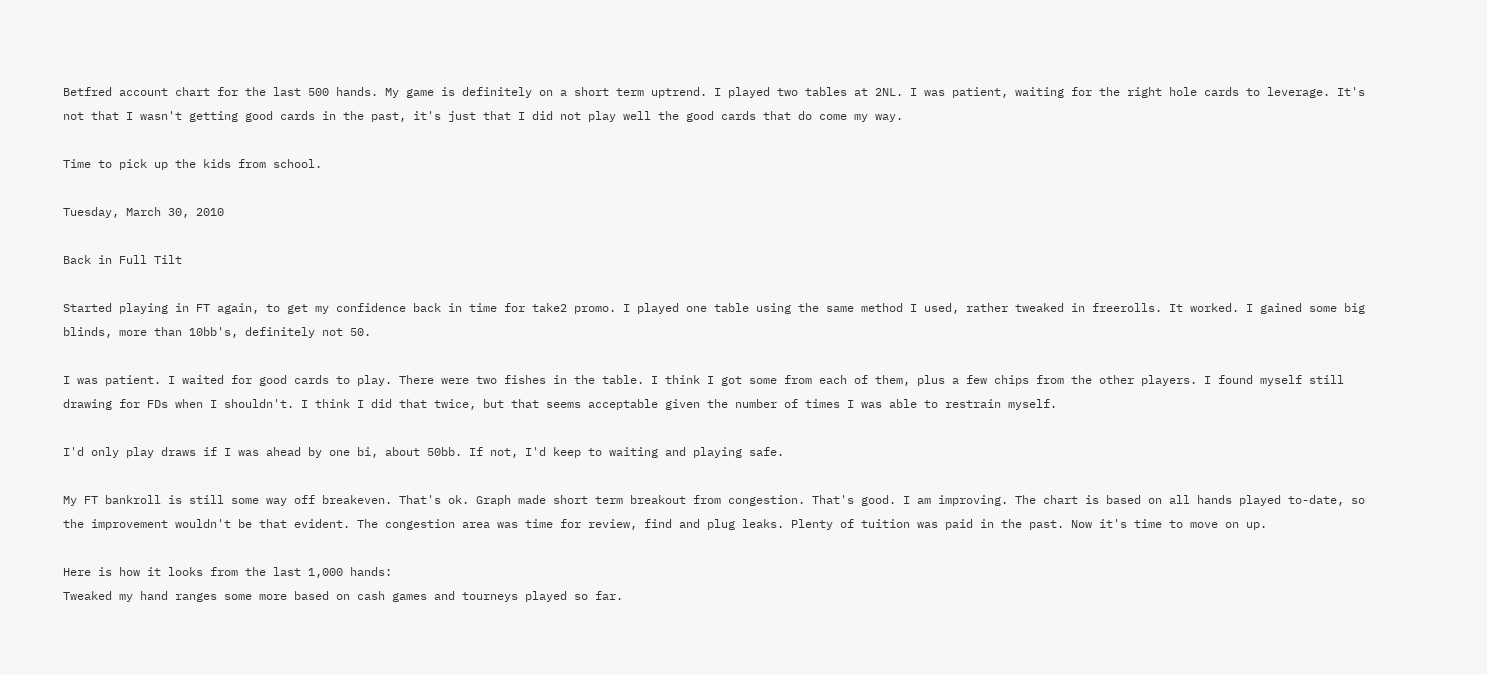Betfred account chart for the last 500 hands. My game is definitely on a short term uptrend. I played two tables at 2NL. I was patient, waiting for the right hole cards to leverage. It's not that I wasn't getting good cards in the past, it's just that I did not play well the good cards that do come my way.

Time to pick up the kids from school.

Tuesday, March 30, 2010

Back in Full Tilt

Started playing in FT again, to get my confidence back in time for take2 promo. I played one table using the same method I used, rather tweaked in freerolls. It worked. I gained some big blinds, more than 10bb's, definitely not 50.

I was patient. I waited for good cards to play. There were two fishes in the table. I think I got some from each of them, plus a few chips from the other players. I found myself still drawing for FDs when I shouldn't. I think I did that twice, but that seems acceptable given the number of times I was able to restrain myself.

I'd only play draws if I was ahead by one bi, about 50bb. If not, I'd keep to waiting and playing safe.

My FT bankroll is still some way off breakeven. That's ok. Graph made short term breakout from congestion. That's good. I am improving. The chart is based on all hands played to-date, so the improvement wouldn't be that evident. The congestion area was time for review, find and plug leaks. Plenty of tuition was paid in the past. Now it's time to move on up.

Here is how it looks from the last 1,000 hands:
Tweaked my hand ranges some more based on cash games and tourneys played so far.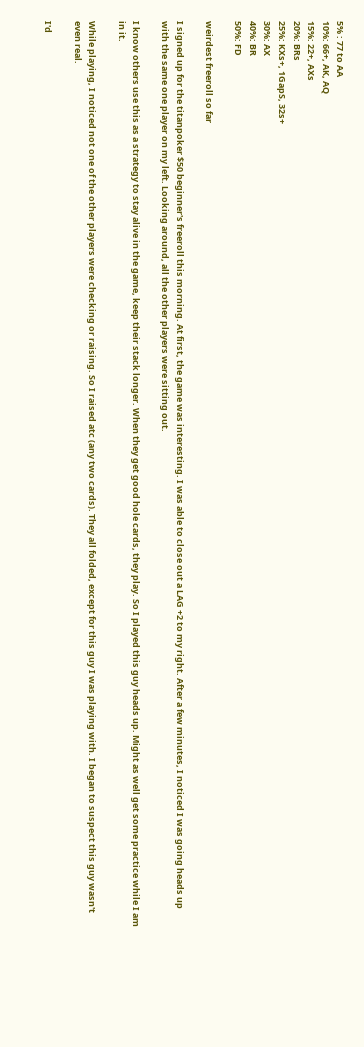5% : 77 to AA
10%: 66+, AK, AQ
15%: 22+, AXs
20%: BRs
25%: KXs+, 1GapS, 32s+
30%: AX
40%: BR
50%: FD

weirdest freeroll so far

I signed up for the titanpoker $50 beginner's freeroll this morning. At first, the game was interesting. I was able to close out a LAG +2 to my right. After a few minutes, I noticed I was going heads up with the same one player on my left. Looking around, all the other players were sitting out.

I know others use this as a strategy to stay alive in the game, keep their stack longer. When they get good hole cards, they play. So I played this guy heads up. Might as well get some practice while I am in it.

While playing, I noticed not one of the other players were checking or raising. So I raised atc (any two cards). They all folded, except for this guy I was playing with. I began to suspect this guy wasn't even real.

I'd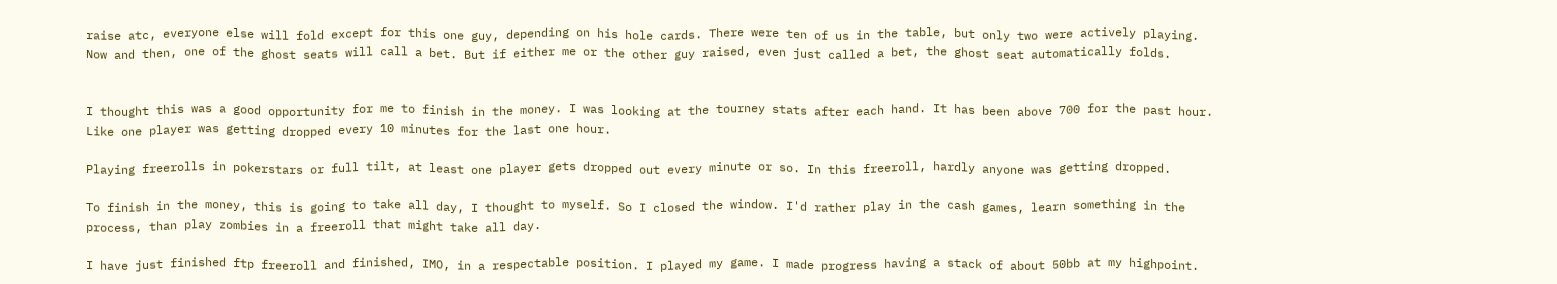raise atc, everyone else will fold except for this one guy, depending on his hole cards. There were ten of us in the table, but only two were actively playing. Now and then, one of the ghost seats will call a bet. But if either me or the other guy raised, even just called a bet, the ghost seat automatically folds.


I thought this was a good opportunity for me to finish in the money. I was looking at the tourney stats after each hand. It has been above 700 for the past hour. Like one player was getting dropped every 10 minutes for the last one hour.

Playing freerolls in pokerstars or full tilt, at least one player gets dropped out every minute or so. In this freeroll, hardly anyone was getting dropped.

To finish in the money, this is going to take all day, I thought to myself. So I closed the window. I'd rather play in the cash games, learn something in the process, than play zombies in a freeroll that might take all day.

I have just finished ftp freeroll and finished, IMO, in a respectable position. I played my game. I made progress having a stack of about 50bb at my highpoint.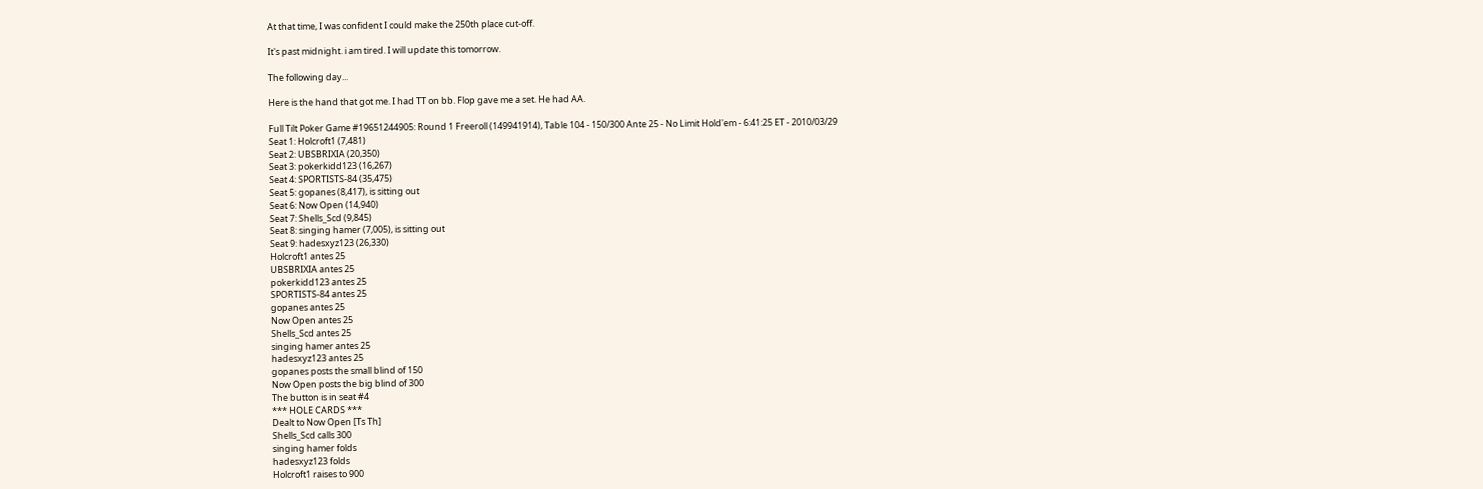At that time, I was confident I could make the 250th place cut-off.

It's past midnight. i am tired. I will update this tomorrow.

The following day...

Here is the hand that got me. I had TT on bb. Flop gave me a set. He had AA.

Full Tilt Poker Game #19651244905: Round 1 Freeroll (149941914), Table 104 - 150/300 Ante 25 - No Limit Hold'em - 6:41:25 ET - 2010/03/29
Seat 1: Holcroft1 (7,481)
Seat 2: UBSBRIXIA (20,350)
Seat 3: pokerkidd123 (16,267)
Seat 4: SPORTISTS-84 (35,475)
Seat 5: gopanes (8,417), is sitting out
Seat 6: Now Open (14,940)
Seat 7: Shells_Scd (9,845)
Seat 8: singing hamer (7,005), is sitting out
Seat 9: hadesxyz123 (26,330)
Holcroft1 antes 25
UBSBRIXIA antes 25
pokerkidd123 antes 25
SPORTISTS-84 antes 25
gopanes antes 25
Now Open antes 25
Shells_Scd antes 25
singing hamer antes 25
hadesxyz123 antes 25
gopanes posts the small blind of 150
Now Open posts the big blind of 300
The button is in seat #4
*** HOLE CARDS ***
Dealt to Now Open [Ts Th]
Shells_Scd calls 300
singing hamer folds
hadesxyz123 folds
Holcroft1 raises to 900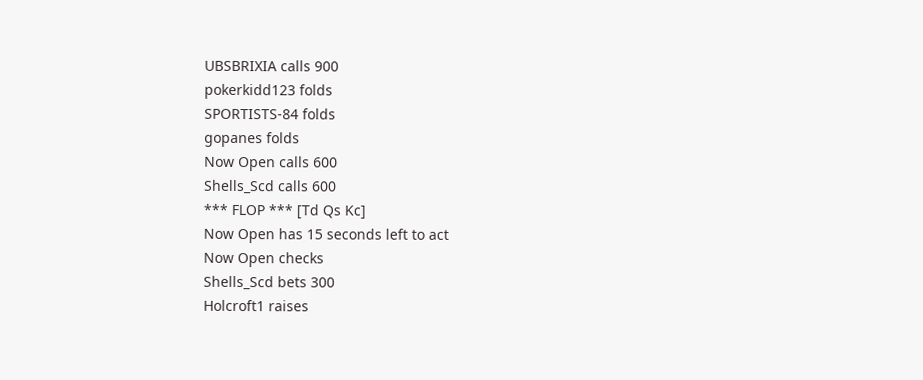UBSBRIXIA calls 900
pokerkidd123 folds
SPORTISTS-84 folds
gopanes folds
Now Open calls 600
Shells_Scd calls 600
*** FLOP *** [Td Qs Kc]
Now Open has 15 seconds left to act
Now Open checks
Shells_Scd bets 300
Holcroft1 raises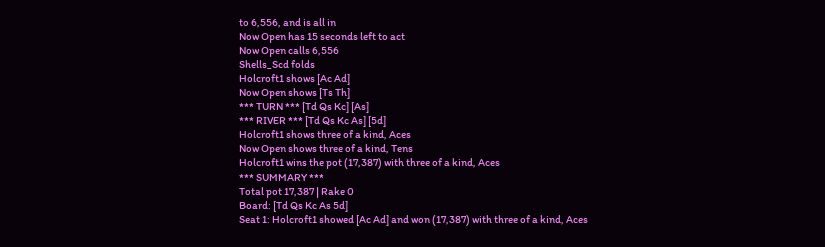to 6,556, and is all in
Now Open has 15 seconds left to act
Now Open calls 6,556
Shells_Scd folds
Holcroft1 shows [Ac Ad]
Now Open shows [Ts Th]
*** TURN *** [Td Qs Kc] [As]
*** RIVER *** [Td Qs Kc As] [5d]
Holcroft1 shows three of a kind, Aces
Now Open shows three of a kind, Tens
Holcroft1 wins the pot (17,387) with three of a kind, Aces
*** SUMMARY ***
Total pot 17,387 | Rake 0
Board: [Td Qs Kc As 5d]
Seat 1: Holcroft1 showed [Ac Ad] and won (17,387) with three of a kind, Aces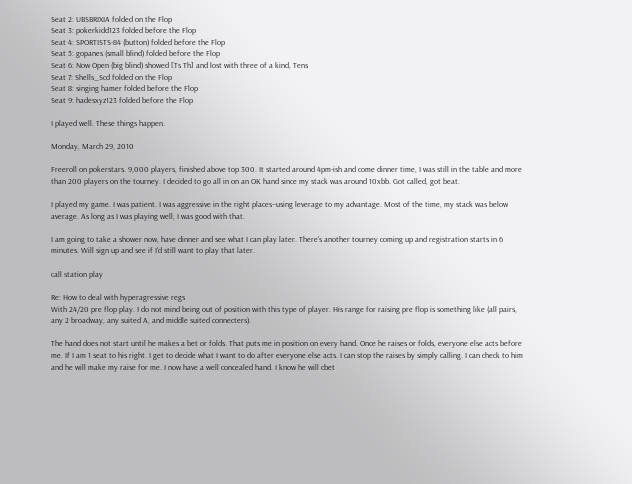Seat 2: UBSBRIXIA folded on the Flop
Seat 3: pokerkidd123 folded before the Flop
Seat 4: SPORTISTS-84 (button) folded before the Flop
Seat 5: gopanes (small blind) folded before the Flop
Seat 6: Now Open (big blind) showed [Ts Th] and lost with three of a kind, Tens
Seat 7: Shells_Scd folded on the Flop
Seat 8: singing hamer folded before the Flop
Seat 9: hadesxyz123 folded before the Flop

I played well. These things happen.

Monday, March 29, 2010

Freeroll on pokerstars. 9,000 players, finished above top 300. It started around 4pm-ish and come dinner time, I was still in the table and more than 200 players on the tourney. I decided to go all in on an OK hand since my stack was around 10xbb. Got called, got beat.

I played my game. I was patient. I was aggressive in the right places--using leverage to my advantage. Most of the time, my stack was below average. As long as I was playing well, I was good with that.

I am going to take a shower now, have dinner and see what I can play later. There's another tourney coming up and registration starts in 6 minutes. Will sign up and see if I'd still want to play that later.

call station play

Re: How to deal with hyperagressive regs
With 24/20 pre flop play. I do not mind being out of position with this type of player. His range for raising pre flop is something like (all pairs, any 2 broadway, any suited A, and middle suited connecters).

The hand does not start until he makes a bet or folds. That puts me in position on every hand. Once he raises or folds, everyone else acts before me. If I am 1 seat to his right. I get to decide what I want to do after everyone else acts. I can stop the raises by simply calling. I can check to him and he will make my raise for me. I now have a well concealed hand. I know he will cbet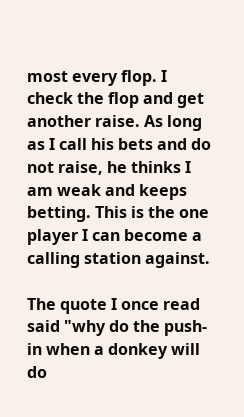most every flop. I check the flop and get another raise. As long as I call his bets and do not raise, he thinks I am weak and keeps betting. This is the one player I can become a calling station against.

The quote I once read said "why do the push-in when a donkey will do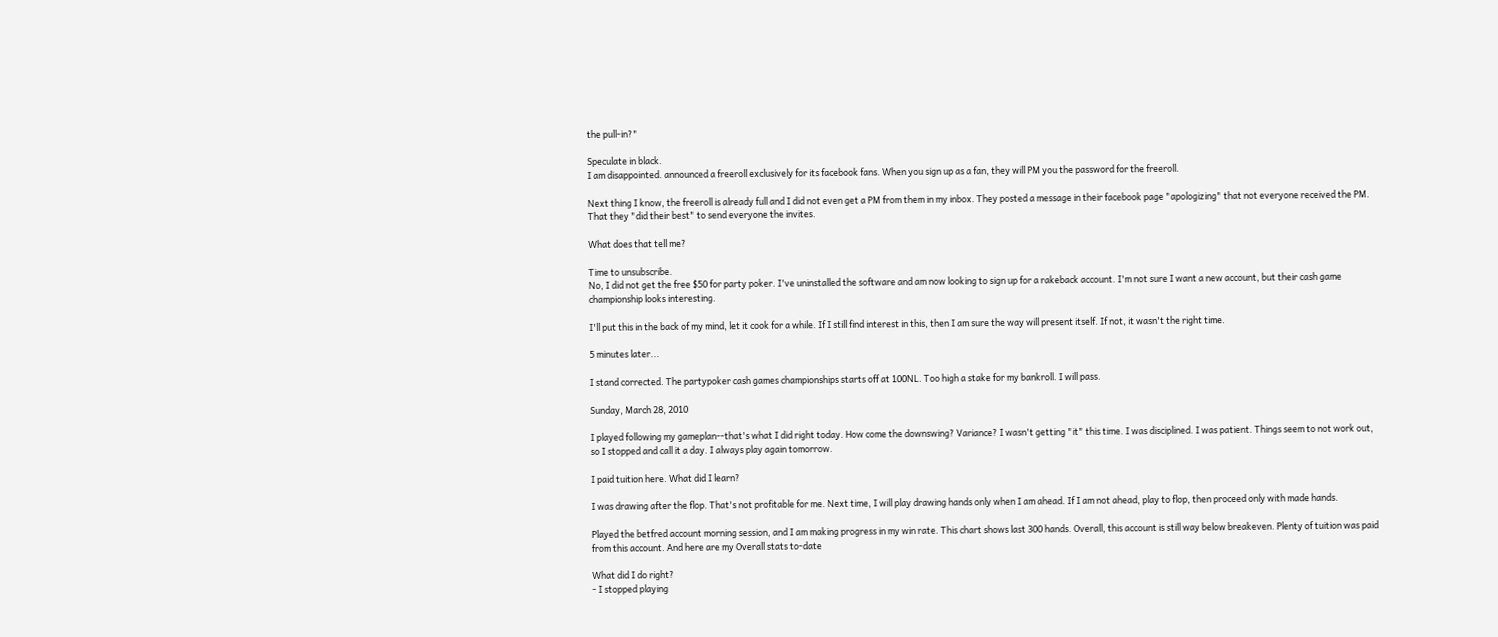the pull-in?"

Speculate in black.
I am disappointed. announced a freeroll exclusively for its facebook fans. When you sign up as a fan, they will PM you the password for the freeroll.

Next thing I know, the freeroll is already full and I did not even get a PM from them in my inbox. They posted a message in their facebook page "apologizing" that not everyone received the PM. That they "did their best" to send everyone the invites.

What does that tell me?

Time to unsubscribe.
No, I did not get the free $50 for party poker. I've uninstalled the software and am now looking to sign up for a rakeback account. I'm not sure I want a new account, but their cash game championship looks interesting.

I'll put this in the back of my mind, let it cook for a while. If I still find interest in this, then I am sure the way will present itself. If not, it wasn't the right time.

5 minutes later...

I stand corrected. The partypoker cash games championships starts off at 100NL. Too high a stake for my bankroll. I will pass.

Sunday, March 28, 2010

I played following my gameplan--that's what I did right today. How come the downswing? Variance? I wasn't getting "it" this time. I was disciplined. I was patient. Things seem to not work out, so I stopped and call it a day. I always play again tomorrow.

I paid tuition here. What did I learn?

I was drawing after the flop. That's not profitable for me. Next time, I will play drawing hands only when I am ahead. If I am not ahead, play to flop, then proceed only with made hands.

Played the betfred account morning session, and I am making progress in my win rate. This chart shows last 300 hands. Overall, this account is still way below breakeven. Plenty of tuition was paid from this account. And here are my Overall stats to-date

What did I do right?
- I stopped playing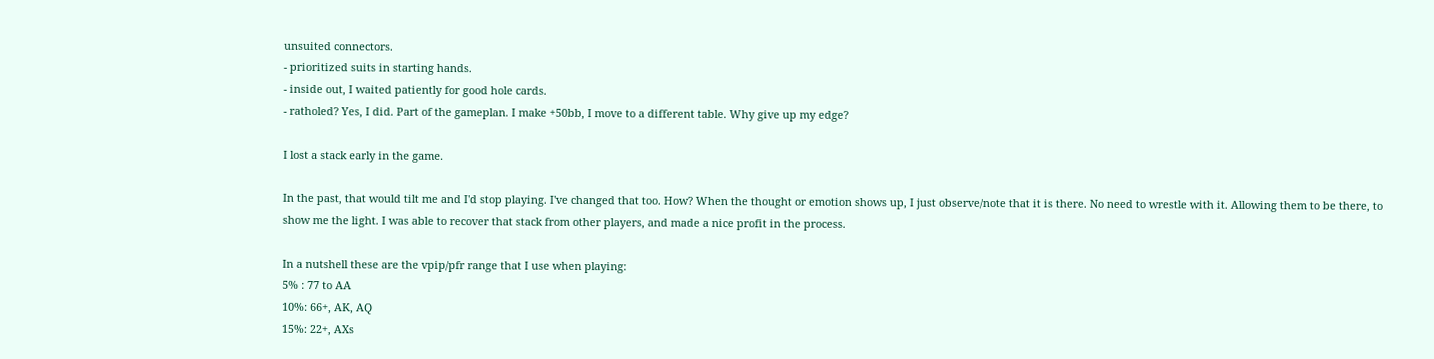unsuited connectors.
- prioritized suits in starting hands.
- inside out, I waited patiently for good hole cards.
- ratholed? Yes, I did. Part of the gameplan. I make +50bb, I move to a different table. Why give up my edge?

I lost a stack early in the game.

In the past, that would tilt me and I'd stop playing. I've changed that too. How? When the thought or emotion shows up, I just observe/note that it is there. No need to wrestle with it. Allowing them to be there, to show me the light. I was able to recover that stack from other players, and made a nice profit in the process.

In a nutshell these are the vpip/pfr range that I use when playing:
5% : 77 to AA
10%: 66+, AK, AQ
15%: 22+, AXs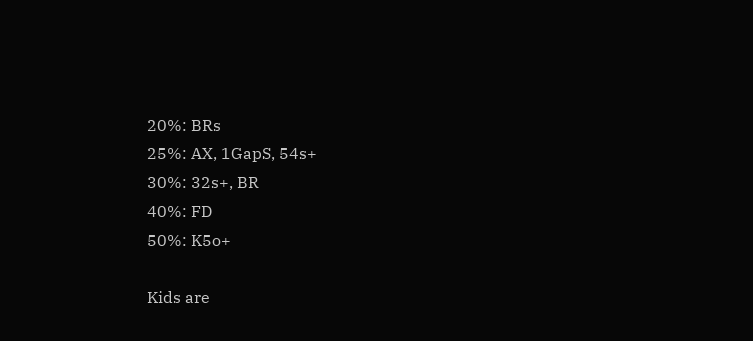20%: BRs
25%: AX, 1GapS, 54s+
30%: 32s+, BR
40%: FD
50%: K5o+

Kids are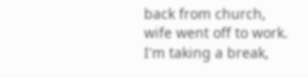back from church, wife went off to work. I'm taking a break,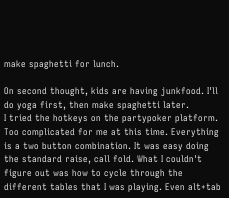make spaghetti for lunch.

On second thought, kids are having junkfood. I'll do yoga first, then make spaghetti later.
I tried the hotkeys on the partypoker platform. Too complicated for me at this time. Everything is a two button combination. It was easy doing the standard raise, call fold. What I couldn't figure out was how to cycle through the different tables that I was playing. Even alt+tab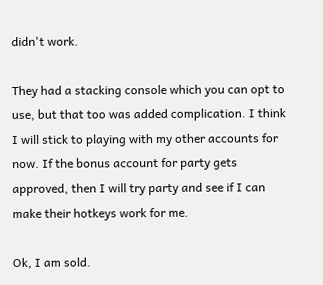didn't work.

They had a stacking console which you can opt to use, but that too was added complication. I think I will stick to playing with my other accounts for now. If the bonus account for party gets approved, then I will try party and see if I can make their hotkeys work for me.

Ok, I am sold.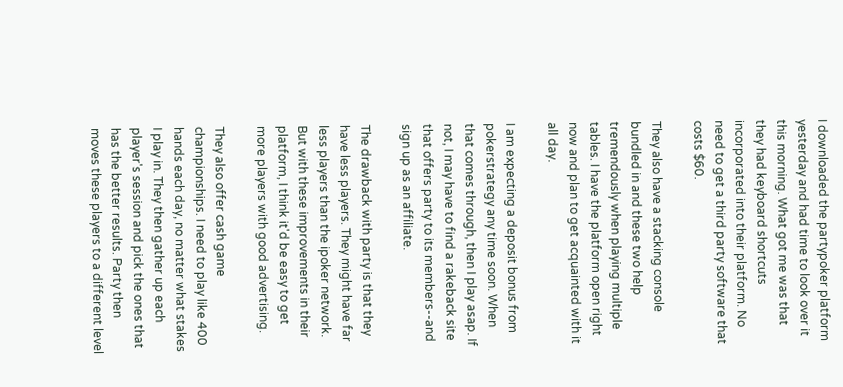I downloaded the partypoker platform yesterday and had time to look over it this morning. What got me was that they had keyboard shortcuts incorporated into their platform. No need to get a third party software that costs $60.

They also have a stacking console bundled in and these two help tremendously when playing multiple tables. I have the platform open right now and plan to get acquainted with it all day.

I am expecting a deposit bonus from pokerstrategy any time soon. When that comes through, then I play asap. If not, I may have to find a rakeback site that offers party to its members--and sign up as an affiliate.

The drawback with party is that they have less players. They might have far less players than the ipoker network. But with these improvements in their platform, I think it'd be easy to get more players with good advertising.

They also offer cash game championships. I need to play like 400 hands each day, no matter what stakes I play in. They then gather up each player's session and pick the ones that has the better results. Party then moves these players to a different level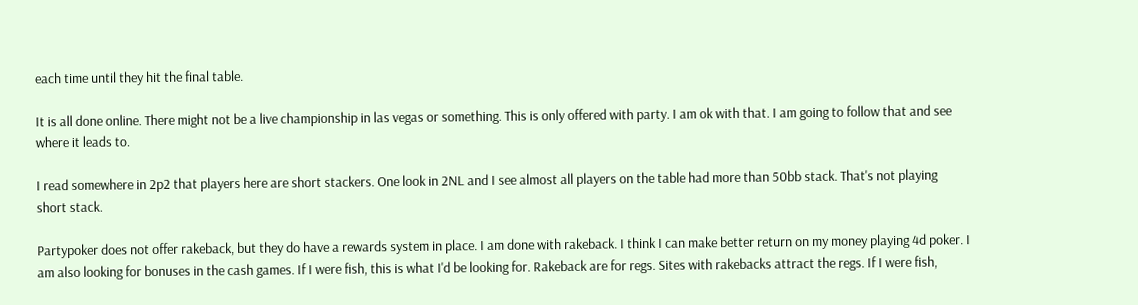each time until they hit the final table.

It is all done online. There might not be a live championship in las vegas or something. This is only offered with party. I am ok with that. I am going to follow that and see where it leads to.

I read somewhere in 2p2 that players here are short stackers. One look in 2NL and I see almost all players on the table had more than 50bb stack. That's not playing short stack.

Partypoker does not offer rakeback, but they do have a rewards system in place. I am done with rakeback. I think I can make better return on my money playing 4d poker. I am also looking for bonuses in the cash games. If I were fish, this is what I'd be looking for. Rakeback are for regs. Sites with rakebacks attract the regs. If I were fish,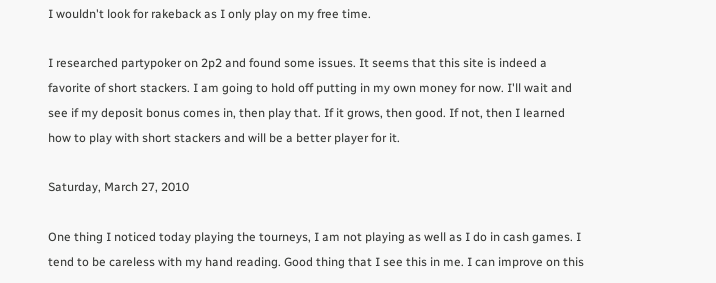I wouldn't look for rakeback as I only play on my free time.

I researched partypoker on 2p2 and found some issues. It seems that this site is indeed a favorite of short stackers. I am going to hold off putting in my own money for now. I'll wait and see if my deposit bonus comes in, then play that. If it grows, then good. If not, then I learned how to play with short stackers and will be a better player for it.

Saturday, March 27, 2010

One thing I noticed today playing the tourneys, I am not playing as well as I do in cash games. I tend to be careless with my hand reading. Good thing that I see this in me. I can improve on this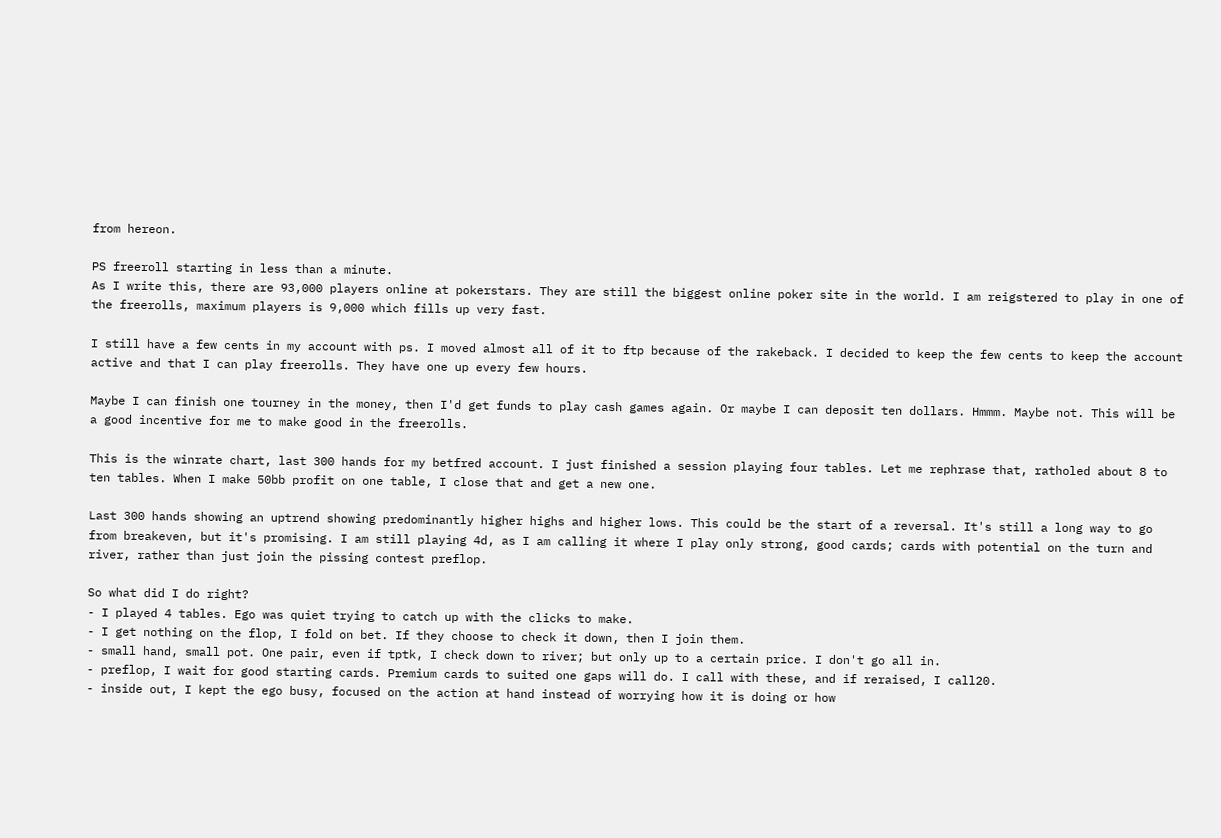from hereon.

PS freeroll starting in less than a minute.
As I write this, there are 93,000 players online at pokerstars. They are still the biggest online poker site in the world. I am reigstered to play in one of the freerolls, maximum players is 9,000 which fills up very fast.

I still have a few cents in my account with ps. I moved almost all of it to ftp because of the rakeback. I decided to keep the few cents to keep the account active and that I can play freerolls. They have one up every few hours.

Maybe I can finish one tourney in the money, then I'd get funds to play cash games again. Or maybe I can deposit ten dollars. Hmmm. Maybe not. This will be a good incentive for me to make good in the freerolls.

This is the winrate chart, last 300 hands for my betfred account. I just finished a session playing four tables. Let me rephrase that, ratholed about 8 to ten tables. When I make 50bb profit on one table, I close that and get a new one.

Last 300 hands showing an uptrend showing predominantly higher highs and higher lows. This could be the start of a reversal. It's still a long way to go from breakeven, but it's promising. I am still playing 4d, as I am calling it where I play only strong, good cards; cards with potential on the turn and river, rather than just join the pissing contest preflop.

So what did I do right?
- I played 4 tables. Ego was quiet trying to catch up with the clicks to make.
- I get nothing on the flop, I fold on bet. If they choose to check it down, then I join them.
- small hand, small pot. One pair, even if tptk, I check down to river; but only up to a certain price. I don't go all in.
- preflop, I wait for good starting cards. Premium cards to suited one gaps will do. I call with these, and if reraised, I call20.
- inside out, I kept the ego busy, focused on the action at hand instead of worrying how it is doing or how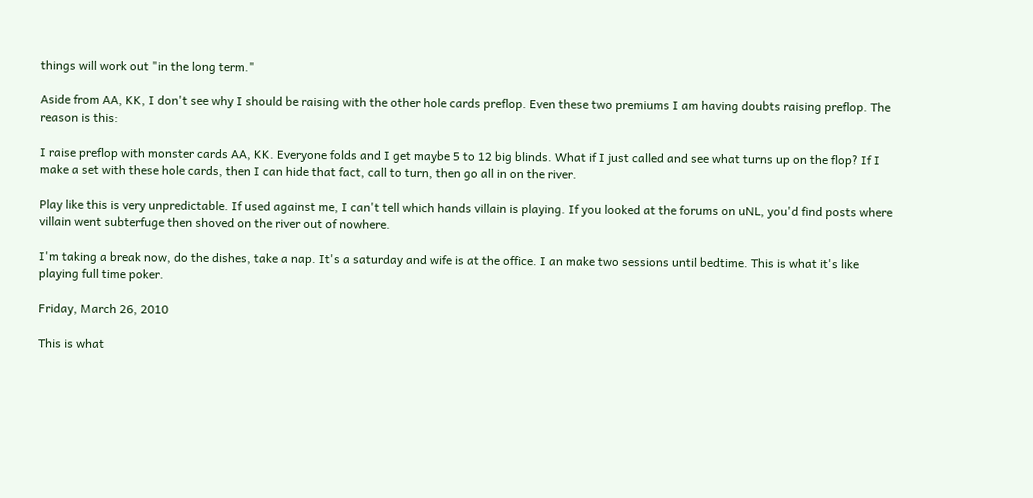things will work out "in the long term."

Aside from AA, KK, I don't see why I should be raising with the other hole cards preflop. Even these two premiums I am having doubts raising preflop. The reason is this:

I raise preflop with monster cards AA, KK. Everyone folds and I get maybe 5 to 12 big blinds. What if I just called and see what turns up on the flop? If I make a set with these hole cards, then I can hide that fact, call to turn, then go all in on the river.

Play like this is very unpredictable. If used against me, I can't tell which hands villain is playing. If you looked at the forums on uNL, you'd find posts where villain went subterfuge then shoved on the river out of nowhere.

I'm taking a break now, do the dishes, take a nap. It's a saturday and wife is at the office. I an make two sessions until bedtime. This is what it's like playing full time poker.

Friday, March 26, 2010

This is what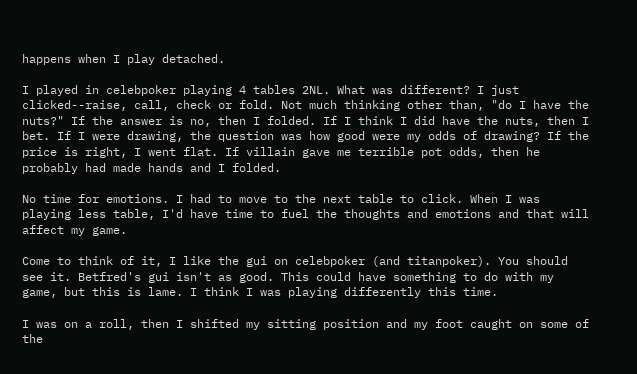happens when I play detached.

I played in celebpoker playing 4 tables 2NL. What was different? I just clicked--raise, call, check or fold. Not much thinking other than, "do I have the nuts?" If the answer is no, then I folded. If I think I did have the nuts, then I bet. If I were drawing, the question was how good were my odds of drawing? If the price is right, I went flat. If villain gave me terrible pot odds, then he probably had made hands and I folded.

No time for emotions. I had to move to the next table to click. When I was playing less table, I'd have time to fuel the thoughts and emotions and that will affect my game.

Come to think of it, I like the gui on celebpoker (and titanpoker). You should see it. Betfred's gui isn't as good. This could have something to do with my game, but this is lame. I think I was playing differently this time.

I was on a roll, then I shifted my sitting position and my foot caught on some of the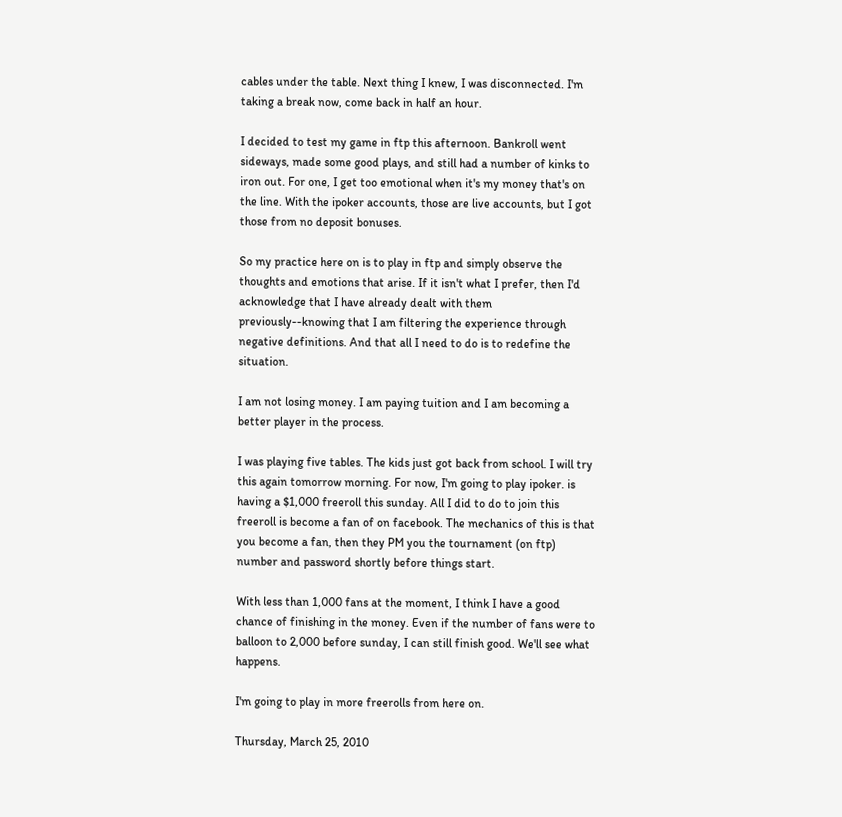cables under the table. Next thing I knew, I was disconnected. I'm taking a break now, come back in half an hour.

I decided to test my game in ftp this afternoon. Bankroll went sideways, made some good plays, and still had a number of kinks to iron out. For one, I get too emotional when it's my money that's on the line. With the ipoker accounts, those are live accounts, but I got those from no deposit bonuses.

So my practice here on is to play in ftp and simply observe the thoughts and emotions that arise. If it isn't what I prefer, then I'd acknowledge that I have already dealt with them previously--knowing that I am filtering the experience through negative definitions. And that all I need to do is to redefine the situation.

I am not losing money. I am paying tuition and I am becoming a better player in the process.

I was playing five tables. The kids just got back from school. I will try this again tomorrow morning. For now, I'm going to play ipoker. is having a $1,000 freeroll this sunday. All I did to do to join this freeroll is become a fan of on facebook. The mechanics of this is that you become a fan, then they PM you the tournament (on ftp) number and password shortly before things start.

With less than 1,000 fans at the moment, I think I have a good chance of finishing in the money. Even if the number of fans were to balloon to 2,000 before sunday, I can still finish good. We'll see what happens.

I'm going to play in more freerolls from here on.

Thursday, March 25, 2010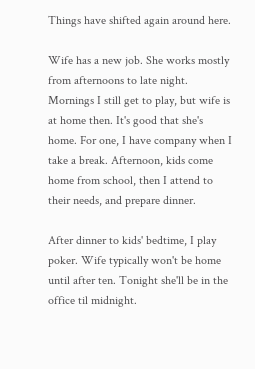Things have shifted again around here.

Wife has a new job. She works mostly from afternoons to late night. Mornings I still get to play, but wife is at home then. It's good that she's home. For one, I have company when I take a break. Afternoon, kids come home from school, then I attend to their needs, and prepare dinner.

After dinner to kids' bedtime, I play poker. Wife typically won't be home until after ten. Tonight she'll be in the office til midnight.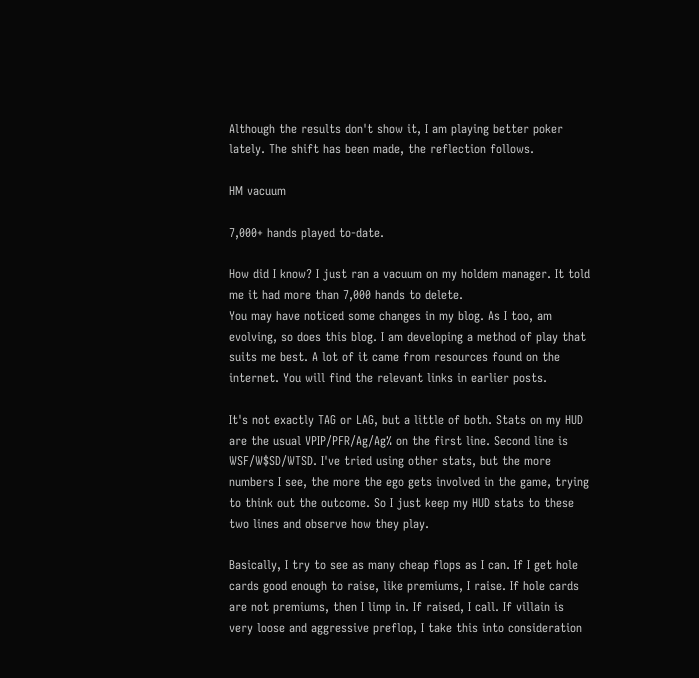Although the results don't show it, I am playing better poker lately. The shift has been made, the reflection follows.

HM vacuum

7,000+ hands played to-date.

How did I know? I just ran a vacuum on my holdem manager. It told me it had more than 7,000 hands to delete.
You may have noticed some changes in my blog. As I too, am evolving, so does this blog. I am developing a method of play that suits me best. A lot of it came from resources found on the internet. You will find the relevant links in earlier posts.

It's not exactly TAG or LAG, but a little of both. Stats on my HUD are the usual VPIP/PFR/Ag/Ag% on the first line. Second line is WSF/W$SD/WTSD. I've tried using other stats, but the more numbers I see, the more the ego gets involved in the game, trying to think out the outcome. So I just keep my HUD stats to these two lines and observe how they play.

Basically, I try to see as many cheap flops as I can. If I get hole cards good enough to raise, like premiums, I raise. If hole cards are not premiums, then I limp in. If raised, I call. If villain is very loose and aggressive preflop, I take this into consideration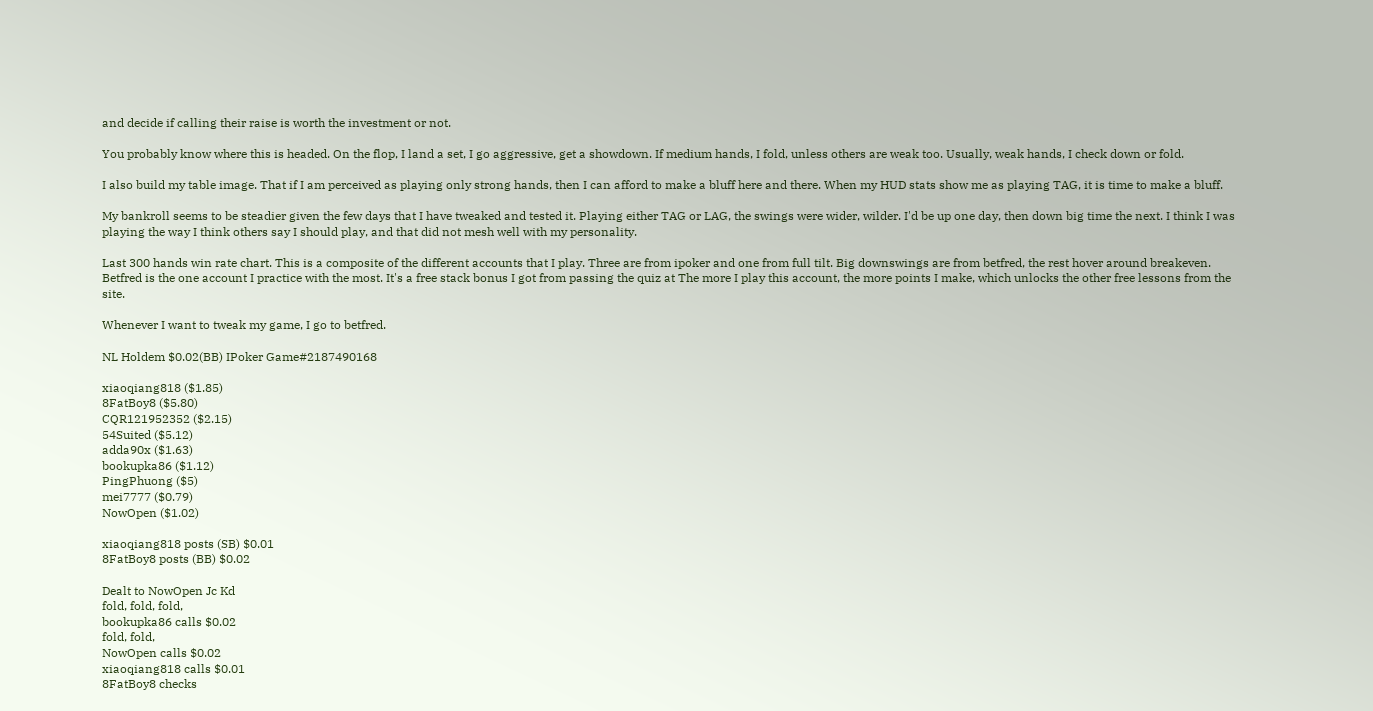and decide if calling their raise is worth the investment or not.

You probably know where this is headed. On the flop, I land a set, I go aggressive, get a showdown. If medium hands, I fold, unless others are weak too. Usually, weak hands, I check down or fold.

I also build my table image. That if I am perceived as playing only strong hands, then I can afford to make a bluff here and there. When my HUD stats show me as playing TAG, it is time to make a bluff.

My bankroll seems to be steadier given the few days that I have tweaked and tested it. Playing either TAG or LAG, the swings were wider, wilder. I'd be up one day, then down big time the next. I think I was playing the way I think others say I should play, and that did not mesh well with my personality.

Last 300 hands win rate chart. This is a composite of the different accounts that I play. Three are from ipoker and one from full tilt. Big downswings are from betfred, the rest hover around breakeven. Betfred is the one account I practice with the most. It's a free stack bonus I got from passing the quiz at The more I play this account, the more points I make, which unlocks the other free lessons from the site.

Whenever I want to tweak my game, I go to betfred.

NL Holdem $0.02(BB) IPoker Game#2187490168

xiaoqiang818 ($1.85)
8FatBoy8 ($5.80)
CQR121952352 ($2.15)
54Suited ($5.12)
adda90x ($1.63)
bookupka86 ($1.12)
PingPhuong ($5)
mei7777 ($0.79)
NowOpen ($1.02)

xiaoqiang818 posts (SB) $0.01
8FatBoy8 posts (BB) $0.02

Dealt to NowOpen Jc Kd
fold, fold, fold,
bookupka86 calls $0.02
fold, fold,
NowOpen calls $0.02
xiaoqiang818 calls $0.01
8FatBoy8 checks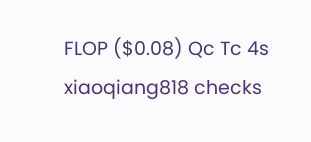FLOP ($0.08) Qc Tc 4s
xiaoqiang818 checks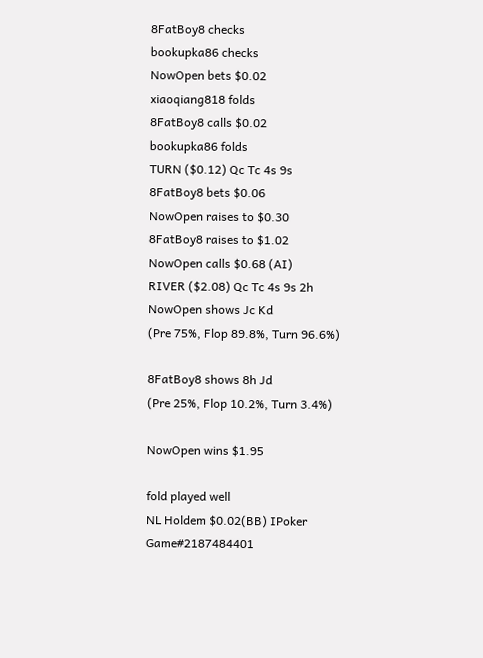8FatBoy8 checks
bookupka86 checks
NowOpen bets $0.02
xiaoqiang818 folds
8FatBoy8 calls $0.02
bookupka86 folds
TURN ($0.12) Qc Tc 4s 9s
8FatBoy8 bets $0.06
NowOpen raises to $0.30
8FatBoy8 raises to $1.02
NowOpen calls $0.68 (AI)
RIVER ($2.08) Qc Tc 4s 9s 2h
NowOpen shows Jc Kd
(Pre 75%, Flop 89.8%, Turn 96.6%)

8FatBoy8 shows 8h Jd
(Pre 25%, Flop 10.2%, Turn 3.4%)

NowOpen wins $1.95

fold played well
NL Holdem $0.02(BB) IPoker Game#2187484401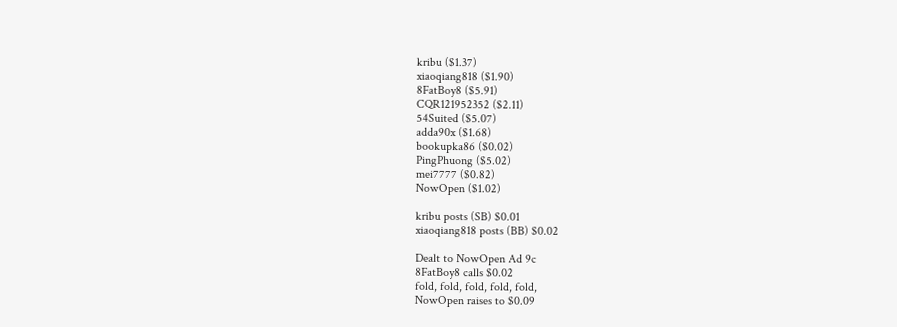kribu ($1.37)
xiaoqiang818 ($1.90)
8FatBoy8 ($5.91)
CQR121952352 ($2.11)
54Suited ($5.07)
adda90x ($1.68)
bookupka86 ($0.02)
PingPhuong ($5.02)
mei7777 ($0.82)
NowOpen ($1.02)

kribu posts (SB) $0.01
xiaoqiang818 posts (BB) $0.02

Dealt to NowOpen Ad 9c
8FatBoy8 calls $0.02
fold, fold, fold, fold, fold,
NowOpen raises to $0.09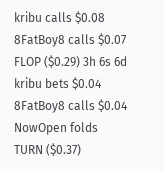kribu calls $0.08
8FatBoy8 calls $0.07
FLOP ($0.29) 3h 6s 6d
kribu bets $0.04
8FatBoy8 calls $0.04
NowOpen folds
TURN ($0.37)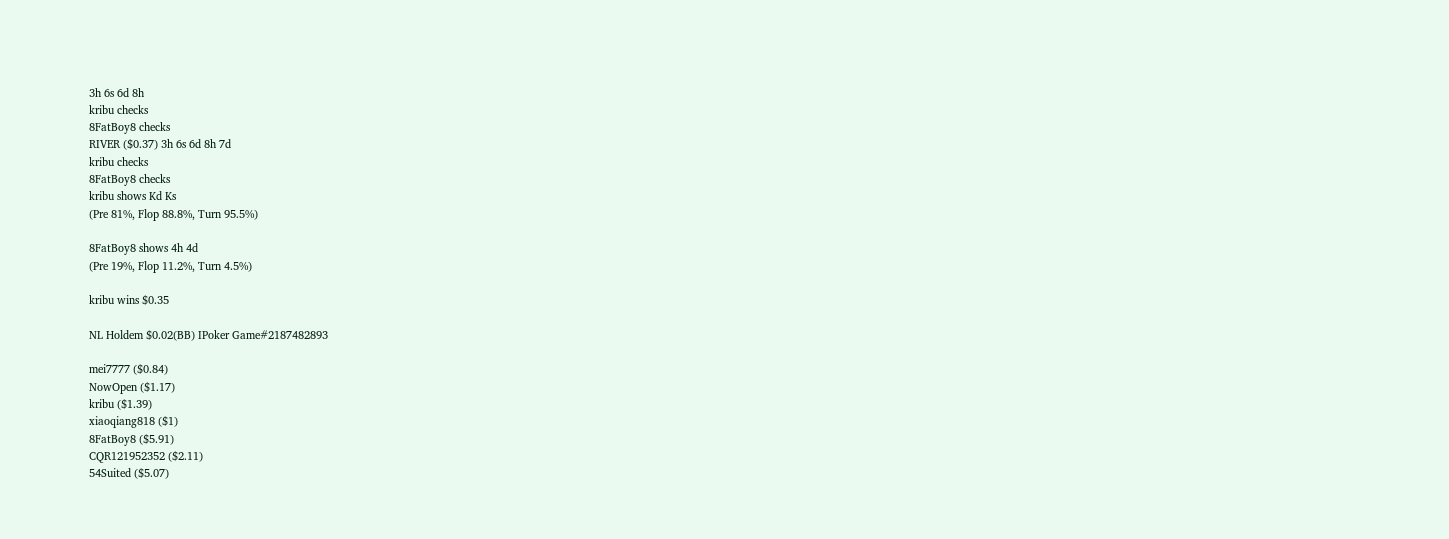3h 6s 6d 8h
kribu checks
8FatBoy8 checks
RIVER ($0.37) 3h 6s 6d 8h 7d
kribu checks
8FatBoy8 checks
kribu shows Kd Ks
(Pre 81%, Flop 88.8%, Turn 95.5%)

8FatBoy8 shows 4h 4d
(Pre 19%, Flop 11.2%, Turn 4.5%)

kribu wins $0.35

NL Holdem $0.02(BB) IPoker Game#2187482893

mei7777 ($0.84)
NowOpen ($1.17)
kribu ($1.39)
xiaoqiang818 ($1)
8FatBoy8 ($5.91)
CQR121952352 ($2.11)
54Suited ($5.07)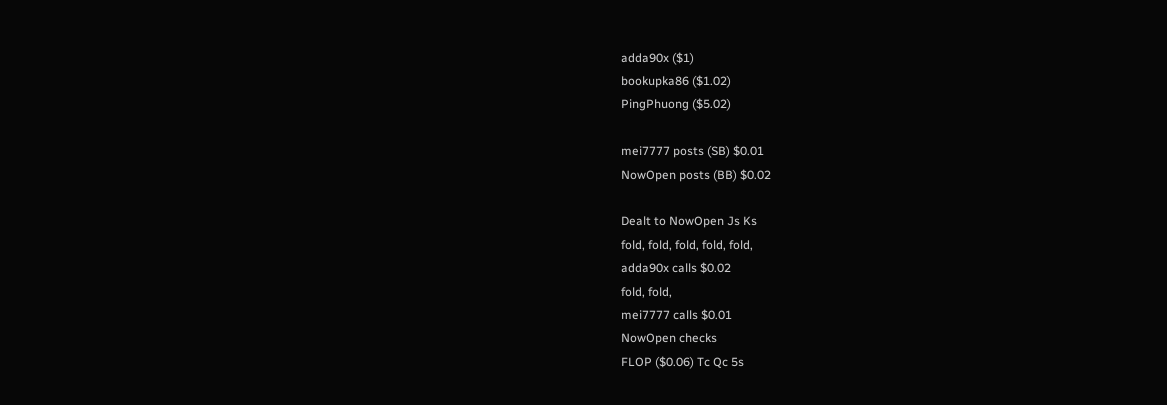adda90x ($1)
bookupka86 ($1.02)
PingPhuong ($5.02)

mei7777 posts (SB) $0.01
NowOpen posts (BB) $0.02

Dealt to NowOpen Js Ks
fold, fold, fold, fold, fold,
adda90x calls $0.02
fold, fold,
mei7777 calls $0.01
NowOpen checks
FLOP ($0.06) Tc Qc 5s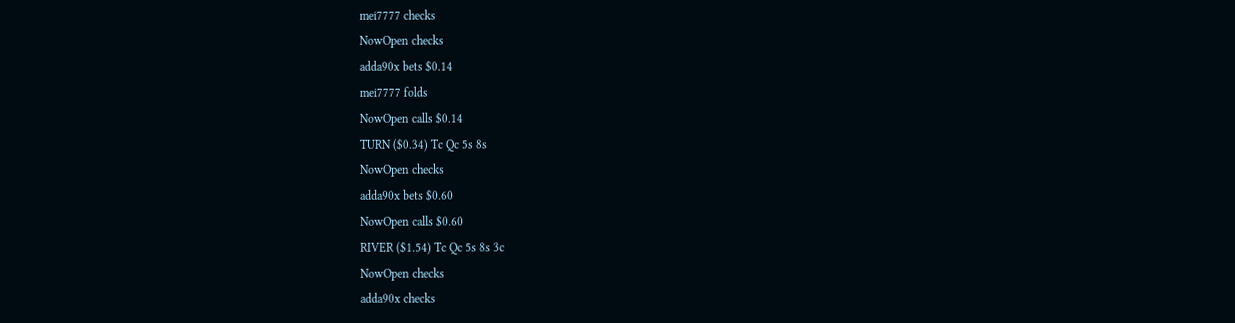mei7777 checks
NowOpen checks
adda90x bets $0.14
mei7777 folds
NowOpen calls $0.14
TURN ($0.34) Tc Qc 5s 8s
NowOpen checks
adda90x bets $0.60
NowOpen calls $0.60
RIVER ($1.54) Tc Qc 5s 8s 3c
NowOpen checks
adda90x checks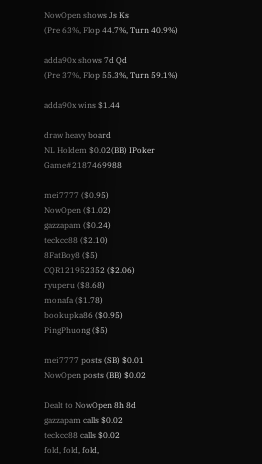NowOpen shows Js Ks
(Pre 63%, Flop 44.7%, Turn 40.9%)

adda90x shows 7d Qd
(Pre 37%, Flop 55.3%, Turn 59.1%)

adda90x wins $1.44

draw heavy board
NL Holdem $0.02(BB) IPoker Game#2187469988

mei7777 ($0.95)
NowOpen ($1.02)
gazzapam ($0.24)
teckcc88 ($2.10)
8FatBoy8 ($5)
CQR121952352 ($2.06)
ryuperu ($8.68)
monafa ($1.78)
bookupka86 ($0.95)
PingPhuong ($5)

mei7777 posts (SB) $0.01
NowOpen posts (BB) $0.02

Dealt to NowOpen 8h 8d
gazzapam calls $0.02
teckcc88 calls $0.02
fold, fold, fold,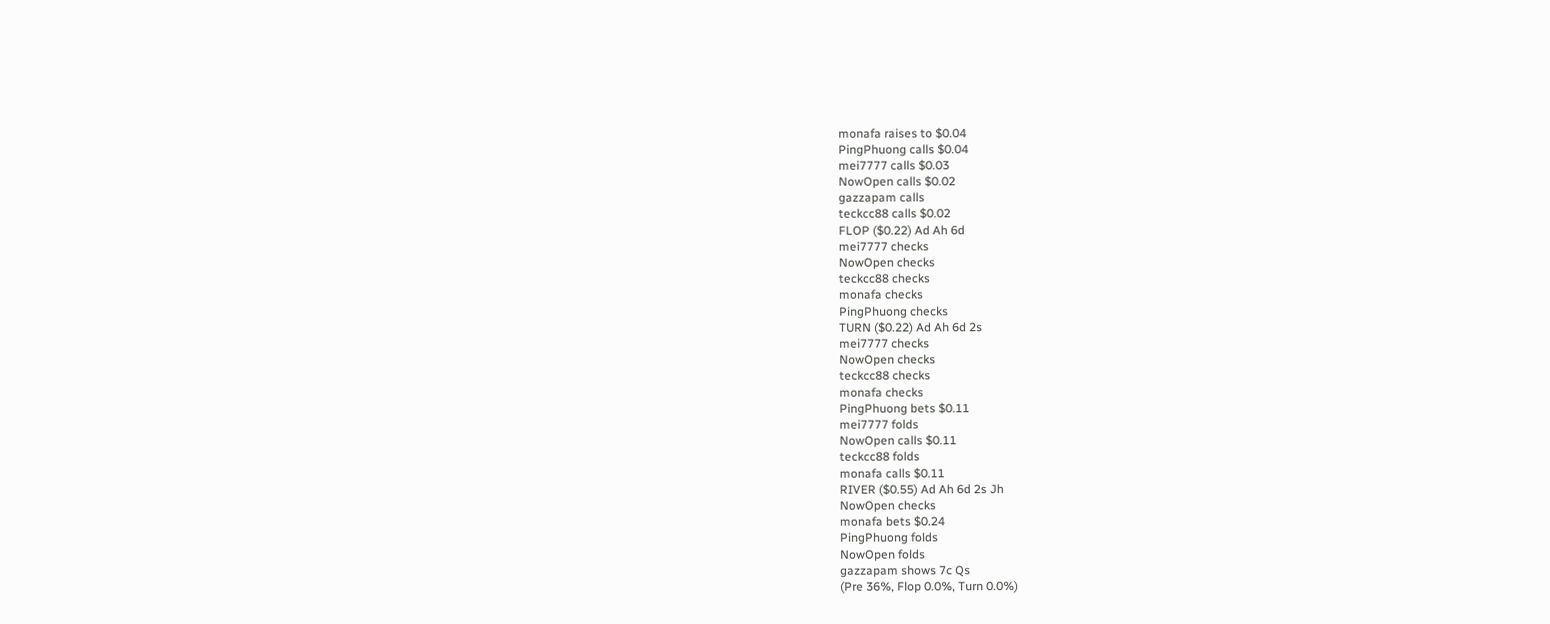monafa raises to $0.04
PingPhuong calls $0.04
mei7777 calls $0.03
NowOpen calls $0.02
gazzapam calls
teckcc88 calls $0.02
FLOP ($0.22) Ad Ah 6d
mei7777 checks
NowOpen checks
teckcc88 checks
monafa checks
PingPhuong checks
TURN ($0.22) Ad Ah 6d 2s
mei7777 checks
NowOpen checks
teckcc88 checks
monafa checks
PingPhuong bets $0.11
mei7777 folds
NowOpen calls $0.11
teckcc88 folds
monafa calls $0.11
RIVER ($0.55) Ad Ah 6d 2s Jh
NowOpen checks
monafa bets $0.24
PingPhuong folds
NowOpen folds
gazzapam shows 7c Qs
(Pre 36%, Flop 0.0%, Turn 0.0%)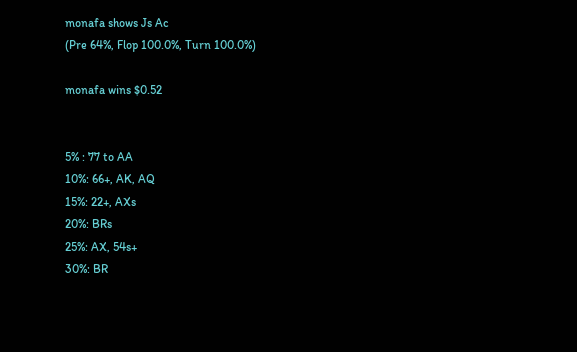monafa shows Js Ac
(Pre 64%, Flop 100.0%, Turn 100.0%)

monafa wins $0.52


5% : 77 to AA
10%: 66+, AK, AQ
15%: 22+, AXs
20%: BRs
25%: AX, 54s+
30%: BR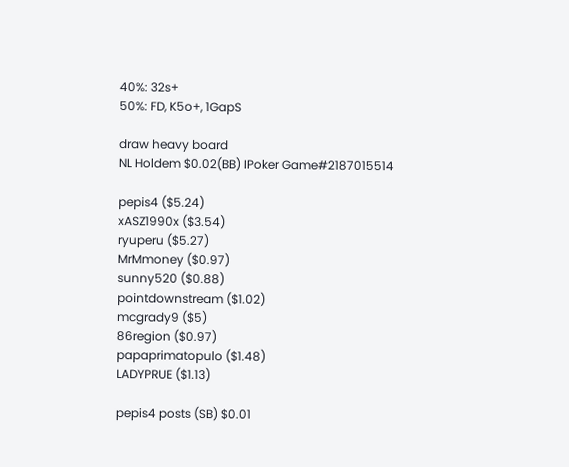40%: 32s+
50%: FD, K5o+, 1GapS

draw heavy board
NL Holdem $0.02(BB) IPoker Game#2187015514

pepis4 ($5.24)
xASZ1990x ($3.54)
ryuperu ($5.27)
MrMmoney ($0.97)
sunny520 ($0.88)
pointdownstream ($1.02)
mcgrady9 ($5)
86region ($0.97)
papaprimatopulo ($1.48)
LADYPRUE ($1.13)

pepis4 posts (SB) $0.01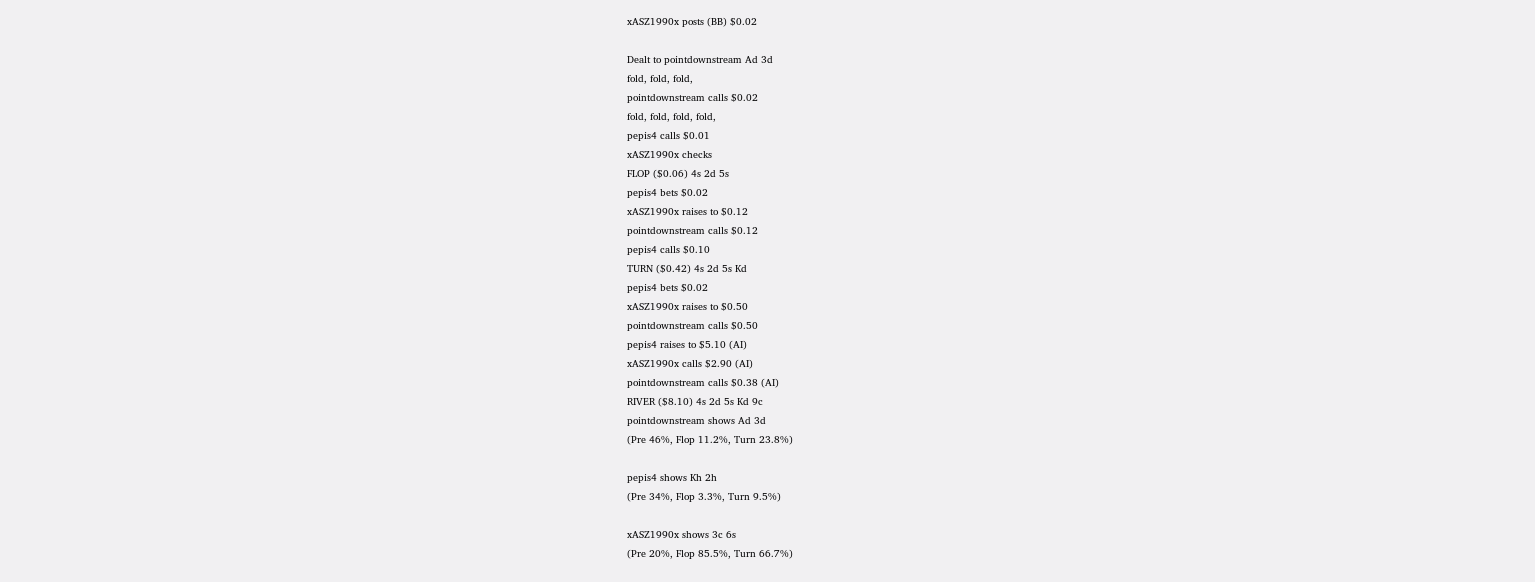xASZ1990x posts (BB) $0.02

Dealt to pointdownstream Ad 3d
fold, fold, fold,
pointdownstream calls $0.02
fold, fold, fold, fold,
pepis4 calls $0.01
xASZ1990x checks
FLOP ($0.06) 4s 2d 5s
pepis4 bets $0.02
xASZ1990x raises to $0.12
pointdownstream calls $0.12
pepis4 calls $0.10
TURN ($0.42) 4s 2d 5s Kd
pepis4 bets $0.02
xASZ1990x raises to $0.50
pointdownstream calls $0.50
pepis4 raises to $5.10 (AI)
xASZ1990x calls $2.90 (AI)
pointdownstream calls $0.38 (AI)
RIVER ($8.10) 4s 2d 5s Kd 9c
pointdownstream shows Ad 3d
(Pre 46%, Flop 11.2%, Turn 23.8%)

pepis4 shows Kh 2h
(Pre 34%, Flop 3.3%, Turn 9.5%)

xASZ1990x shows 3c 6s
(Pre 20%, Flop 85.5%, Turn 66.7%)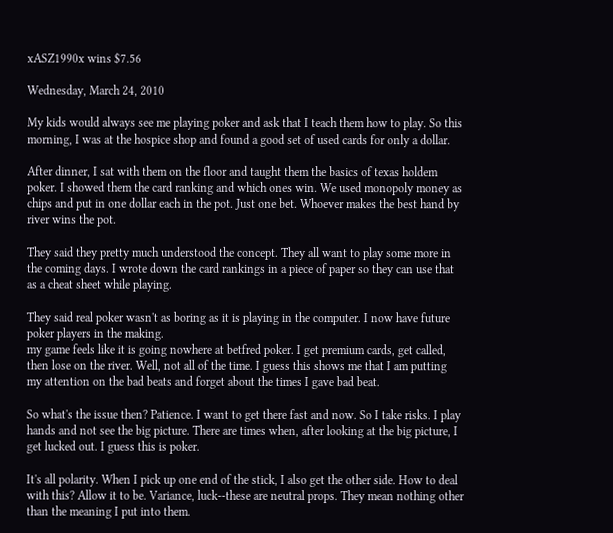xASZ1990x wins $7.56

Wednesday, March 24, 2010

My kids would always see me playing poker and ask that I teach them how to play. So this morning, I was at the hospice shop and found a good set of used cards for only a dollar.

After dinner, I sat with them on the floor and taught them the basics of texas holdem poker. I showed them the card ranking and which ones win. We used monopoly money as chips and put in one dollar each in the pot. Just one bet. Whoever makes the best hand by river wins the pot.

They said they pretty much understood the concept. They all want to play some more in the coming days. I wrote down the card rankings in a piece of paper so they can use that as a cheat sheet while playing.

They said real poker wasn't as boring as it is playing in the computer. I now have future poker players in the making.
my game feels like it is going nowhere at betfred poker. I get premium cards, get called, then lose on the river. Well, not all of the time. I guess this shows me that I am putting my attention on the bad beats and forget about the times I gave bad beat.

So what's the issue then? Patience. I want to get there fast and now. So I take risks. I play hands and not see the big picture. There are times when, after looking at the big picture, I get lucked out. I guess this is poker.

It's all polarity. When I pick up one end of the stick, I also get the other side. How to deal with this? Allow it to be. Variance, luck--these are neutral props. They mean nothing other than the meaning I put into them.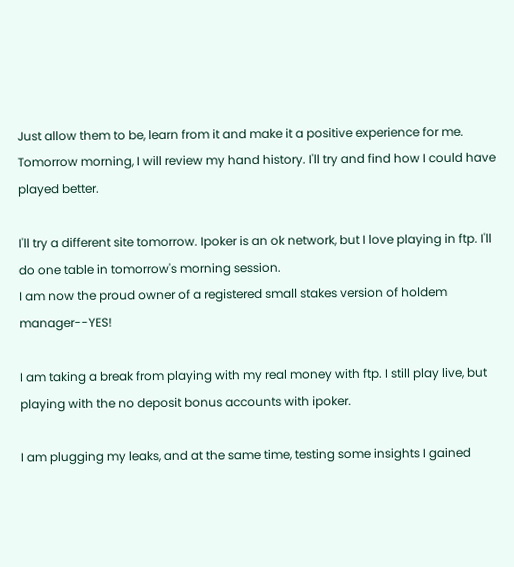Just allow them to be, learn from it and make it a positive experience for me. Tomorrow morning, I will review my hand history. I'll try and find how I could have played better.

I'll try a different site tomorrow. Ipoker is an ok network, but I love playing in ftp. I'll do one table in tomorrow's morning session.
I am now the proud owner of a registered small stakes version of holdem manager--YES!

I am taking a break from playing with my real money with ftp. I still play live, but playing with the no deposit bonus accounts with ipoker.

I am plugging my leaks, and at the same time, testing some insights I gained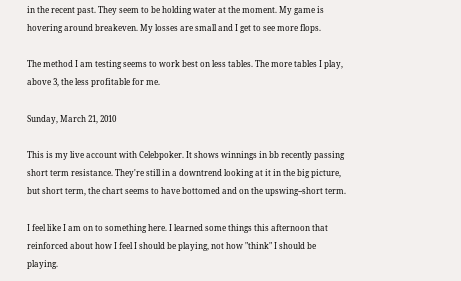in the recent past. They seem to be holding water at the moment. My game is hovering around breakeven. My losses are small and I get to see more flops.

The method I am testing seems to work best on less tables. The more tables I play, above 3, the less profitable for me.

Sunday, March 21, 2010

This is my live account with Celebpoker. It shows winnings in bb recently passing short term resistance. They're still in a downtrend looking at it in the big picture, but short term, the chart seems to have bottomed and on the upswing--short term.

I feel like I am on to something here. I learned some things this afternoon that reinforced about how I feel I should be playing, not how "think" I should be playing.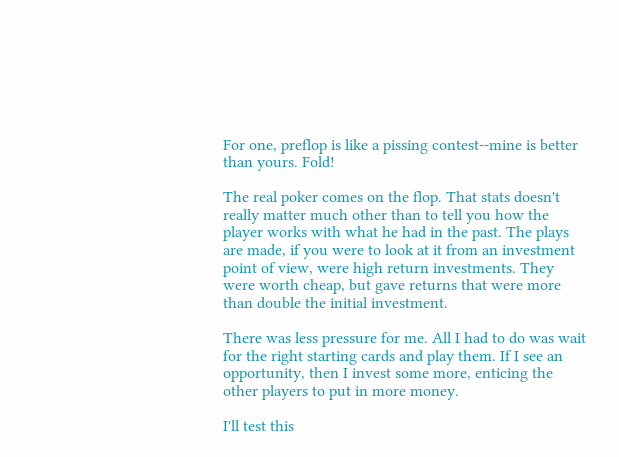For one, preflop is like a pissing contest--mine is better than yours. Fold!

The real poker comes on the flop. That stats doesn't really matter much other than to tell you how the player works with what he had in the past. The plays are made, if you were to look at it from an investment point of view, were high return investments. They were worth cheap, but gave returns that were more than double the initial investment.

There was less pressure for me. All I had to do was wait for the right starting cards and play them. If I see an opportunity, then I invest some more, enticing the other players to put in more money.

I'll test this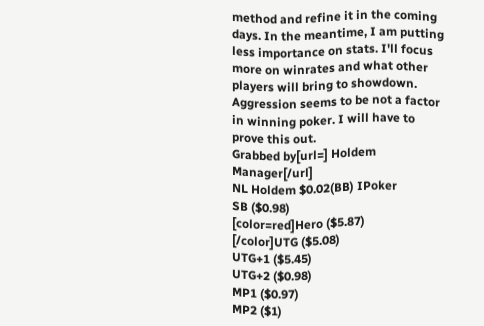method and refine it in the coming days. In the meantime, I am putting less importance on stats. I'll focus more on winrates and what other players will bring to showdown. Aggression seems to be not a factor in winning poker. I will have to prove this out.
Grabbed by[url=] Holdem Manager[/url]
NL Holdem $0.02(BB) IPoker
SB ($0.98)
[color=red]Hero ($5.87)
[/color]UTG ($5.08)
UTG+1 ($5.45)
UTG+2 ($0.98)
MP1 ($0.97)
MP2 ($1)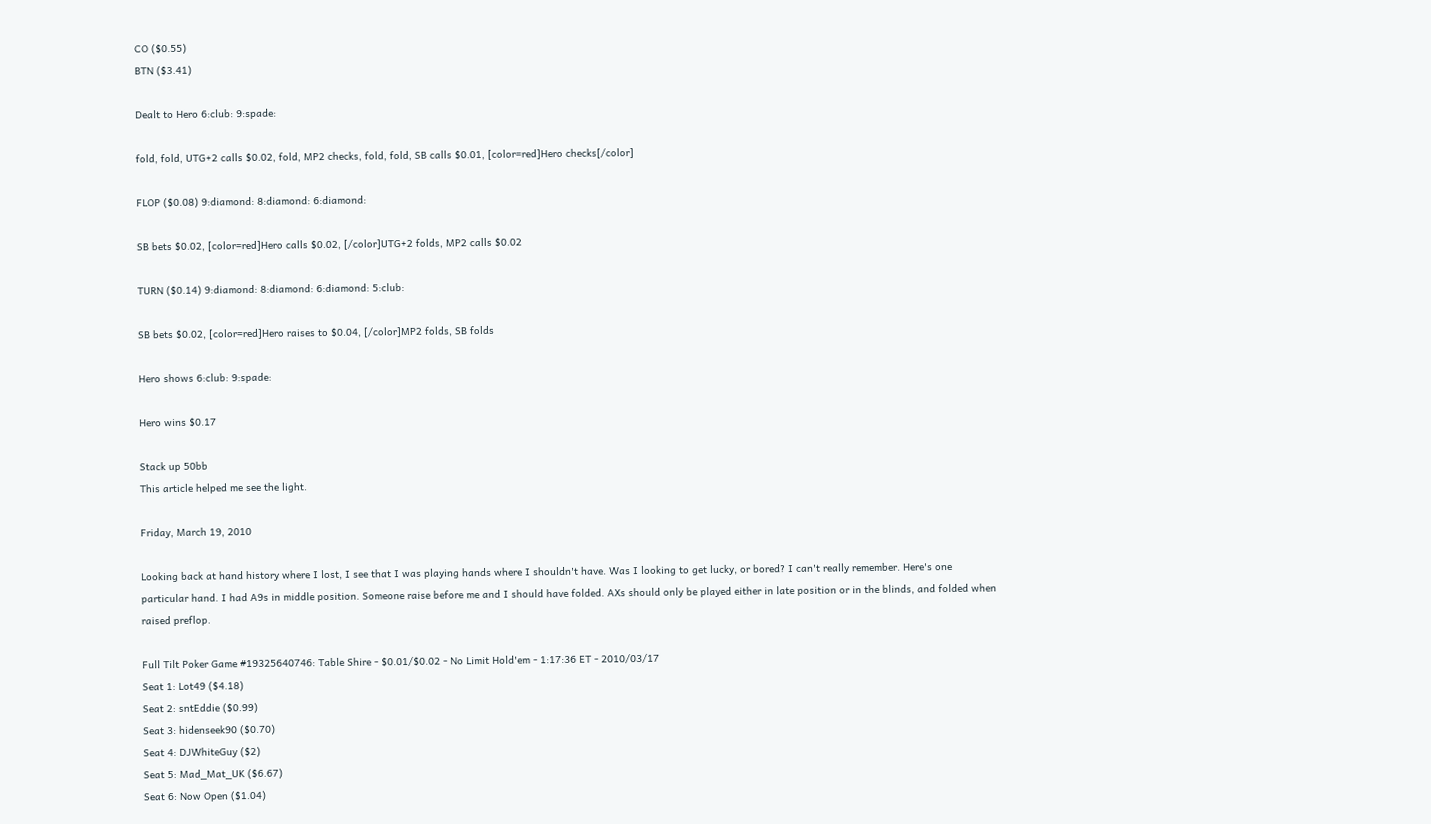CO ($0.55)
BTN ($3.41)

Dealt to Hero 6:club: 9:spade:

fold, fold, UTG+2 calls $0.02, fold, MP2 checks, fold, fold, SB calls $0.01, [color=red]Hero checks[/color]

FLOP ($0.08) 9:diamond: 8:diamond: 6:diamond:

SB bets $0.02, [color=red]Hero calls $0.02, [/color]UTG+2 folds, MP2 calls $0.02

TURN ($0.14) 9:diamond: 8:diamond: 6:diamond: 5:club:

SB bets $0.02, [color=red]Hero raises to $0.04, [/color]MP2 folds, SB folds

Hero shows 6:club: 9:spade:

Hero wins $0.17

Stack up 50bb
This article helped me see the light.

Friday, March 19, 2010

Looking back at hand history where I lost, I see that I was playing hands where I shouldn't have. Was I looking to get lucky, or bored? I can't really remember. Here's one particular hand. I had A9s in middle position. Someone raise before me and I should have folded. AXs should only be played either in late position or in the blinds, and folded when raised preflop.

Full Tilt Poker Game #19325640746: Table Shire - $0.01/$0.02 - No Limit Hold'em - 1:17:36 ET - 2010/03/17
Seat 1: Lot49 ($4.18)
Seat 2: sntEddie ($0.99)
Seat 3: hidenseek90 ($0.70)
Seat 4: DJWhiteGuy ($2)
Seat 5: Mad_Mat_UK ($6.67)
Seat 6: Now Open ($1.04)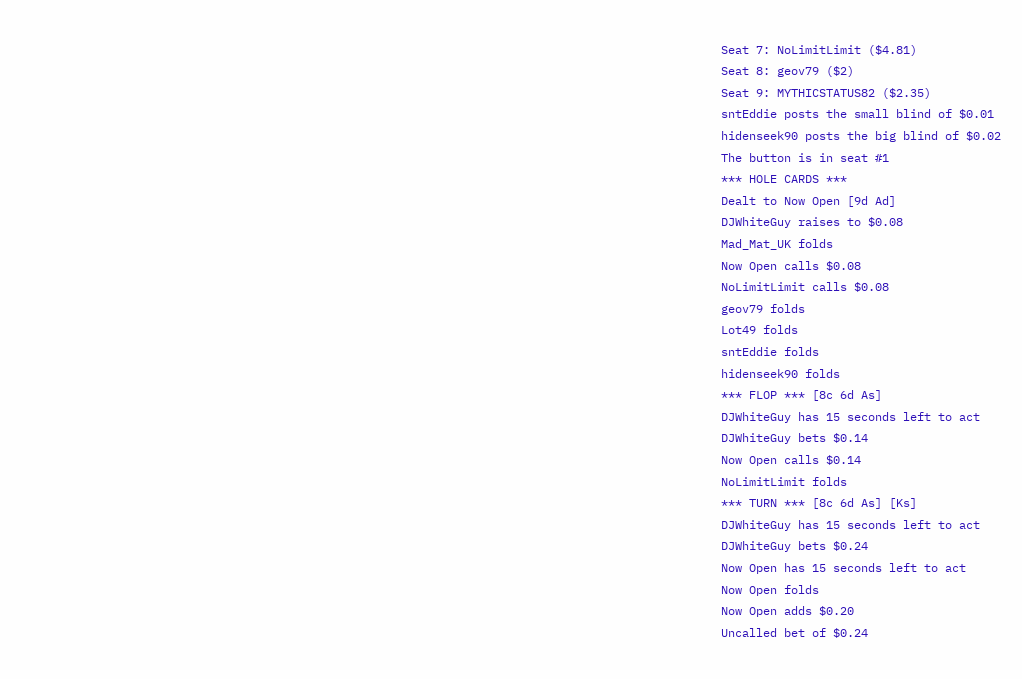Seat 7: NoLimitLimit ($4.81)
Seat 8: geov79 ($2)
Seat 9: MYTHICSTATUS82 ($2.35)
sntEddie posts the small blind of $0.01
hidenseek90 posts the big blind of $0.02
The button is in seat #1
*** HOLE CARDS ***
Dealt to Now Open [9d Ad]
DJWhiteGuy raises to $0.08
Mad_Mat_UK folds
Now Open calls $0.08
NoLimitLimit calls $0.08
geov79 folds
Lot49 folds
sntEddie folds
hidenseek90 folds
*** FLOP *** [8c 6d As]
DJWhiteGuy has 15 seconds left to act
DJWhiteGuy bets $0.14
Now Open calls $0.14
NoLimitLimit folds
*** TURN *** [8c 6d As] [Ks]
DJWhiteGuy has 15 seconds left to act
DJWhiteGuy bets $0.24
Now Open has 15 seconds left to act
Now Open folds
Now Open adds $0.20
Uncalled bet of $0.24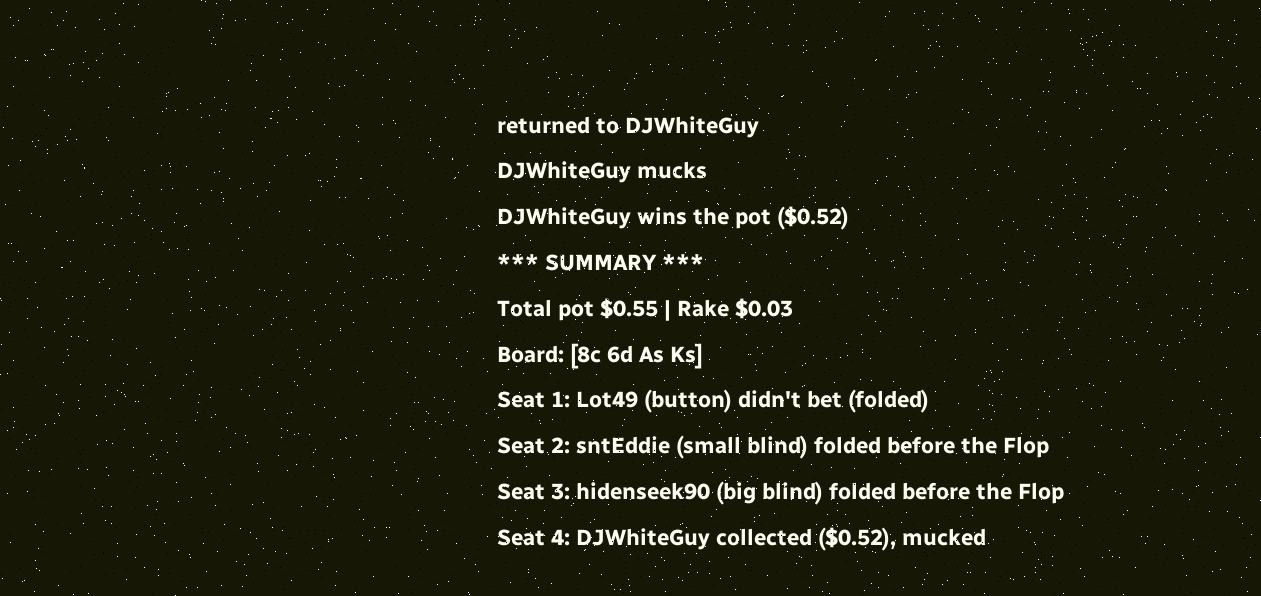returned to DJWhiteGuy
DJWhiteGuy mucks
DJWhiteGuy wins the pot ($0.52)
*** SUMMARY ***
Total pot $0.55 | Rake $0.03
Board: [8c 6d As Ks]
Seat 1: Lot49 (button) didn't bet (folded)
Seat 2: sntEddie (small blind) folded before the Flop
Seat 3: hidenseek90 (big blind) folded before the Flop
Seat 4: DJWhiteGuy collected ($0.52), mucked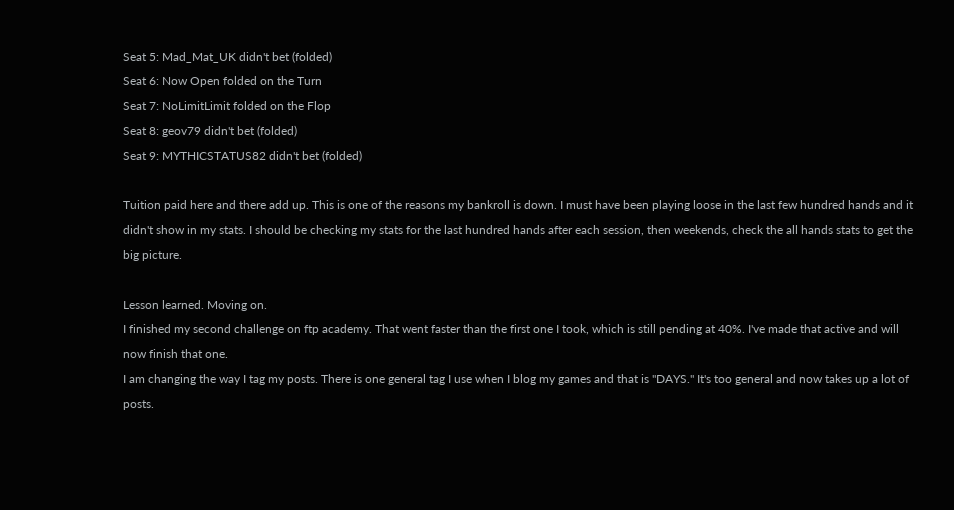Seat 5: Mad_Mat_UK didn't bet (folded)
Seat 6: Now Open folded on the Turn
Seat 7: NoLimitLimit folded on the Flop
Seat 8: geov79 didn't bet (folded)
Seat 9: MYTHICSTATUS82 didn't bet (folded)

Tuition paid here and there add up. This is one of the reasons my bankroll is down. I must have been playing loose in the last few hundred hands and it didn't show in my stats. I should be checking my stats for the last hundred hands after each session, then weekends, check the all hands stats to get the big picture.

Lesson learned. Moving on.
I finished my second challenge on ftp academy. That went faster than the first one I took, which is still pending at 40%. I've made that active and will now finish that one.
I am changing the way I tag my posts. There is one general tag I use when I blog my games and that is "DAYS." It's too general and now takes up a lot of posts.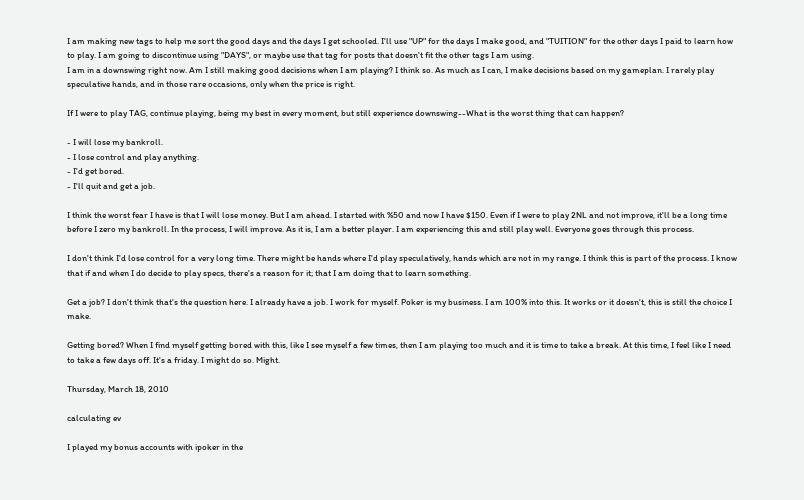I am making new tags to help me sort the good days and the days I get schooled. I'll use "UP" for the days I make good, and "TUITION" for the other days I paid to learn how to play. I am going to discontinue using "DAYS", or maybe use that tag for posts that doesn't fit the other tags I am using.
I am in a downswing right now. Am I still making good decisions when I am playing? I think so. As much as I can, I make decisions based on my gameplan. I rarely play speculative hands, and in those rare occasions, only when the price is right.

If I were to play TAG, continue playing, being my best in every moment, but still experience downswing--What is the worst thing that can happen?

- I will lose my bankroll.
- I lose control and play anything.
- I'd get bored.
- I'll quit and get a job.

I think the worst fear I have is that I will lose money. But I am ahead. I started with %50 and now I have $150. Even if I were to play 2NL and not improve, it'll be a long time before I zero my bankroll. In the process, I will improve. As it is, I am a better player. I am experiencing this and still play well. Everyone goes through this process.

I don't think I'd lose control for a very long time. There might be hands where I'd play speculatively, hands which are not in my range. I think this is part of the process. I know that if and when I do decide to play specs, there's a reason for it; that I am doing that to learn something.

Get a job? I don't think that's the question here. I already have a job. I work for myself. Poker is my business. I am 100% into this. It works or it doesn't, this is still the choice I make.

Getting bored? When I find myself getting bored with this, like I see myself a few times, then I am playing too much and it is time to take a break. At this time, I feel like I need to take a few days off. It's a friday. I might do so. Might.

Thursday, March 18, 2010

calculating ev

I played my bonus accounts with ipoker in the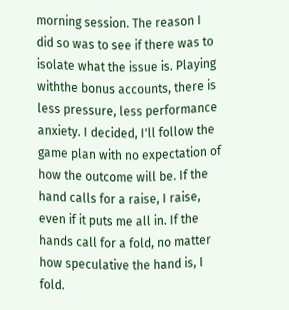morning session. The reason I did so was to see if there was to isolate what the issue is. Playing withthe bonus accounts, there is less pressure, less performance anxiety. I decided, I'll follow the game plan with no expectation of how the outcome will be. If the hand calls for a raise, I raise, even if it puts me all in. If the hands call for a fold, no matter how speculative the hand is, I fold.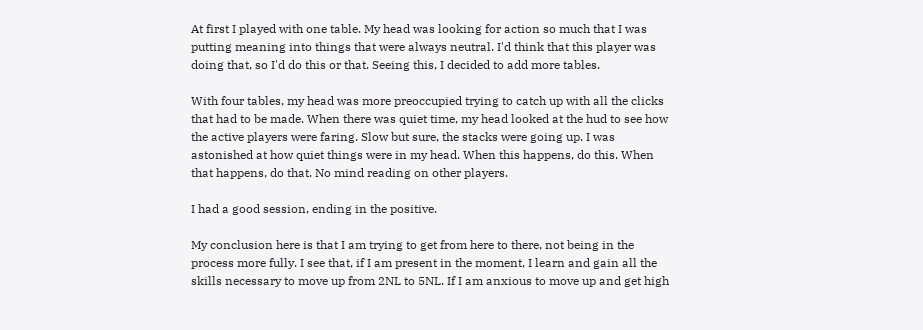At first I played with one table. My head was looking for action so much that I was putting meaning into things that were always neutral. I'd think that this player was doing that, so I'd do this or that. Seeing this, I decided to add more tables.

With four tables, my head was more preoccupied trying to catch up with all the clicks that had to be made. When there was quiet time, my head looked at the hud to see how the active players were faring. Slow but sure, the stacks were going up. I was astonished at how quiet things were in my head. When this happens, do this. When that happens, do that. No mind reading on other players.

I had a good session, ending in the positive.

My conclusion here is that I am trying to get from here to there, not being in the process more fully. I see that, if I am present in the moment, I learn and gain all the skills necessary to move up from 2NL to 5NL. If I am anxious to move up and get high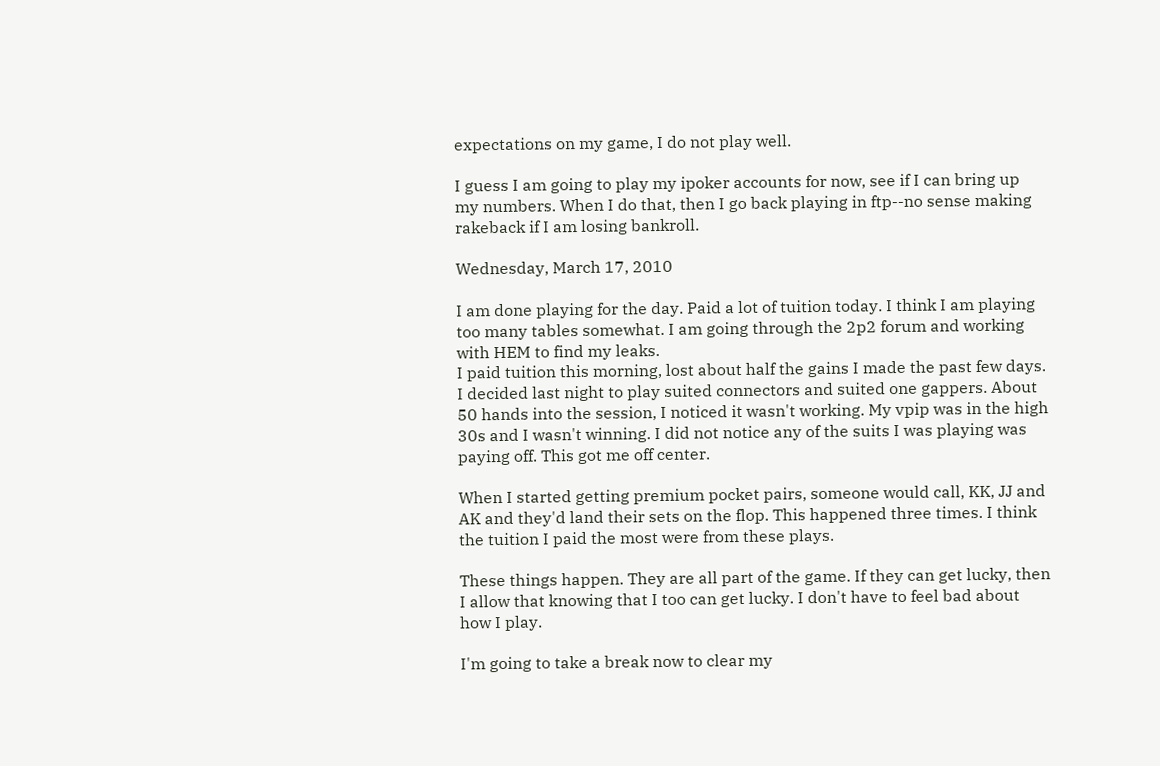expectations on my game, I do not play well.

I guess I am going to play my ipoker accounts for now, see if I can bring up my numbers. When I do that, then I go back playing in ftp--no sense making rakeback if I am losing bankroll.

Wednesday, March 17, 2010

I am done playing for the day. Paid a lot of tuition today. I think I am playing too many tables somewhat. I am going through the 2p2 forum and working with HEM to find my leaks.
I paid tuition this morning, lost about half the gains I made the past few days. I decided last night to play suited connectors and suited one gappers. About 50 hands into the session, I noticed it wasn't working. My vpip was in the high 30s and I wasn't winning. I did not notice any of the suits I was playing was paying off. This got me off center.

When I started getting premium pocket pairs, someone would call, KK, JJ and AK and they'd land their sets on the flop. This happened three times. I think the tuition I paid the most were from these plays.

These things happen. They are all part of the game. If they can get lucky, then I allow that knowing that I too can get lucky. I don't have to feel bad about how I play.

I'm going to take a break now to clear my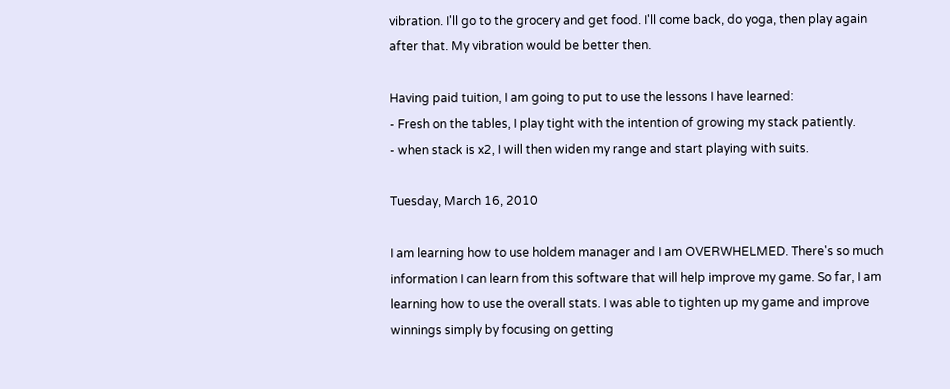vibration. I'll go to the grocery and get food. I'll come back, do yoga, then play again after that. My vibration would be better then.

Having paid tuition, I am going to put to use the lessons I have learned:
- Fresh on the tables, I play tight with the intention of growing my stack patiently.
- when stack is x2, I will then widen my range and start playing with suits.

Tuesday, March 16, 2010

I am learning how to use holdem manager and I am OVERWHELMED. There's so much information I can learn from this software that will help improve my game. So far, I am learning how to use the overall stats. I was able to tighten up my game and improve winnings simply by focusing on getting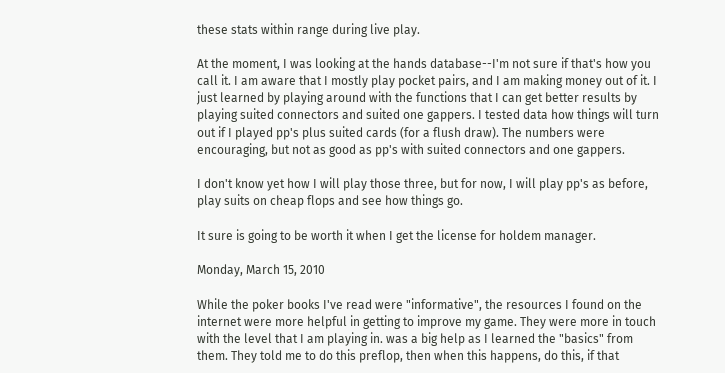these stats within range during live play.

At the moment, I was looking at the hands database--I'm not sure if that's how you call it. I am aware that I mostly play pocket pairs, and I am making money out of it. I just learned by playing around with the functions that I can get better results by playing suited connectors and suited one gappers. I tested data how things will turn out if I played pp's plus suited cards (for a flush draw). The numbers were encouraging, but not as good as pp's with suited connectors and one gappers.

I don't know yet how I will play those three, but for now, I will play pp's as before, play suits on cheap flops and see how things go.

It sure is going to be worth it when I get the license for holdem manager.

Monday, March 15, 2010

While the poker books I've read were "informative", the resources I found on the internet were more helpful in getting to improve my game. They were more in touch with the level that I am playing in. was a big help as I learned the "basics" from them. They told me to do this preflop, then when this happens, do this, if that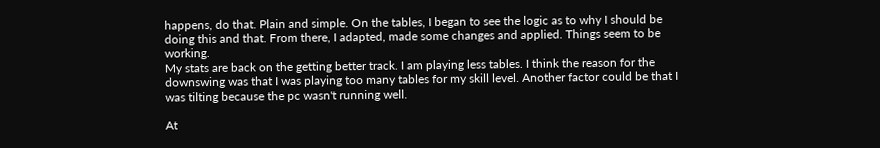happens, do that. Plain and simple. On the tables, I began to see the logic as to why I should be doing this and that. From there, I adapted, made some changes and applied. Things seem to be working.
My stats are back on the getting better track. I am playing less tables. I think the reason for the downswing was that I was playing too many tables for my skill level. Another factor could be that I was tilting because the pc wasn't running well.

At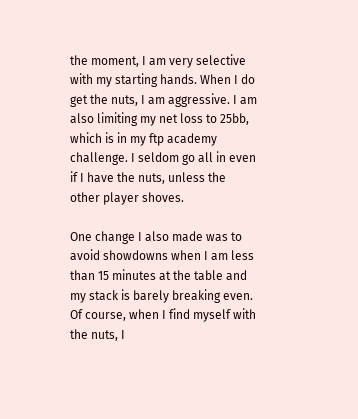the moment, I am very selective with my starting hands. When I do get the nuts, I am aggressive. I am also limiting my net loss to 25bb, which is in my ftp academy challenge. I seldom go all in even if I have the nuts, unless the other player shoves.

One change I also made was to avoid showdowns when I am less than 15 minutes at the table and my stack is barely breaking even. Of course, when I find myself with the nuts, I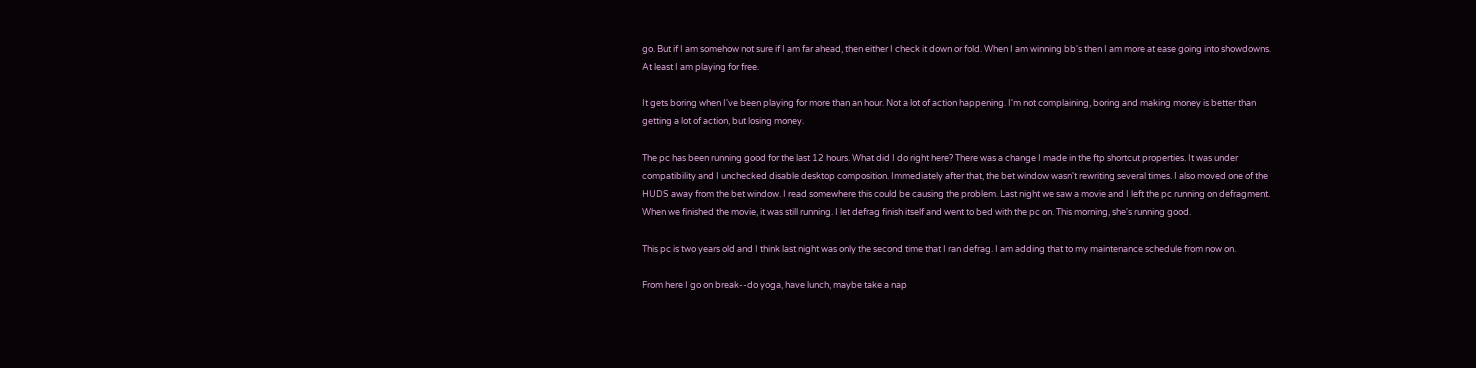go. But if I am somehow not sure if I am far ahead, then either I check it down or fold. When I am winning bb's then I am more at ease going into showdowns. At least I am playing for free.

It gets boring when I've been playing for more than an hour. Not a lot of action happening. I'm not complaining, boring and making money is better than getting a lot of action, but losing money.

The pc has been running good for the last 12 hours. What did I do right here? There was a change I made in the ftp shortcut properties. It was under compatibility and I unchecked disable desktop composition. Immediately after that, the bet window wasn't rewriting several times. I also moved one of the HUDS away from the bet window. I read somewhere this could be causing the problem. Last night we saw a movie and I left the pc running on defragment. When we finished the movie, it was still running. I let defrag finish itself and went to bed with the pc on. This morning, she's running good.

This pc is two years old and I think last night was only the second time that I ran defrag. I am adding that to my maintenance schedule from now on.

From here I go on break--do yoga, have lunch, maybe take a nap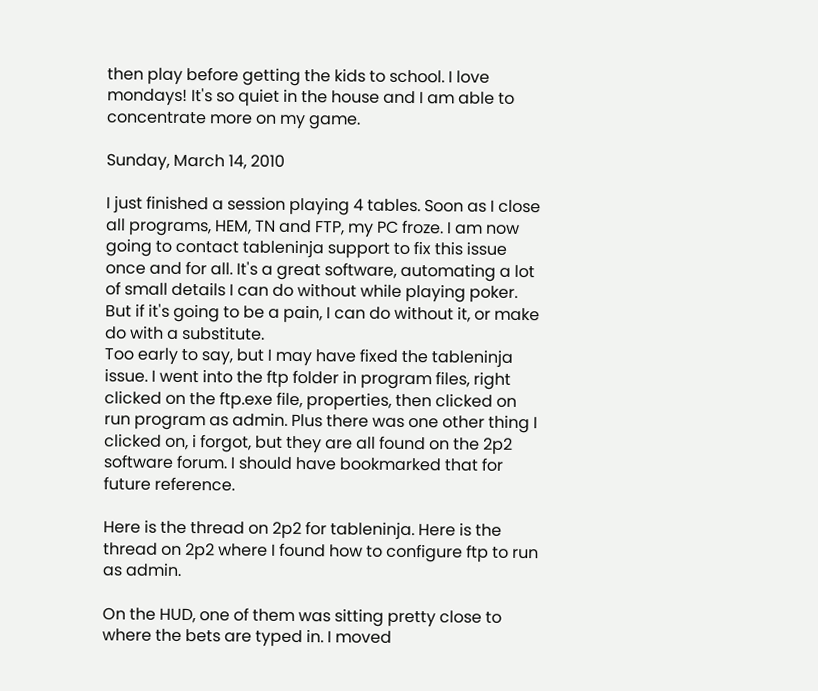then play before getting the kids to school. I love mondays! It's so quiet in the house and I am able to concentrate more on my game.

Sunday, March 14, 2010

I just finished a session playing 4 tables. Soon as I close all programs, HEM, TN and FTP, my PC froze. I am now going to contact tableninja support to fix this issue once and for all. It's a great software, automating a lot of small details I can do without while playing poker. But if it's going to be a pain, I can do without it, or make do with a substitute.
Too early to say, but I may have fixed the tableninja issue. I went into the ftp folder in program files, right clicked on the ftp.exe file, properties, then clicked on run program as admin. Plus there was one other thing I clicked on, i forgot, but they are all found on the 2p2 software forum. I should have bookmarked that for future reference.

Here is the thread on 2p2 for tableninja. Here is the thread on 2p2 where I found how to configure ftp to run as admin.

On the HUD, one of them was sitting pretty close to where the bets are typed in. I moved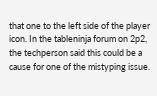that one to the left side of the player icon. In the tableninja forum on 2p2, the techperson said this could be a cause for one of the mistyping issue.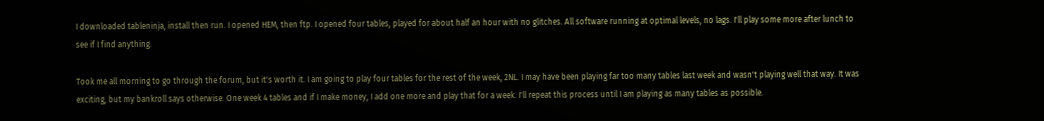I downloaded tableninja, install then run. I opened HEM, then ftp. I opened four tables, played for about half an hour with no glitches. All software running at optimal levels, no lags. I'll play some more after lunch to see if I find anything.

Took me all morning to go through the forum, but it's worth it. I am going to play four tables for the rest of the week, 2NL. I may have been playing far too many tables last week and wasn't playing well that way. It was exciting, but my bankroll says otherwise. One week 4 tables and if I make money, I add one more and play that for a week. I'll repeat this process until I am playing as many tables as possible.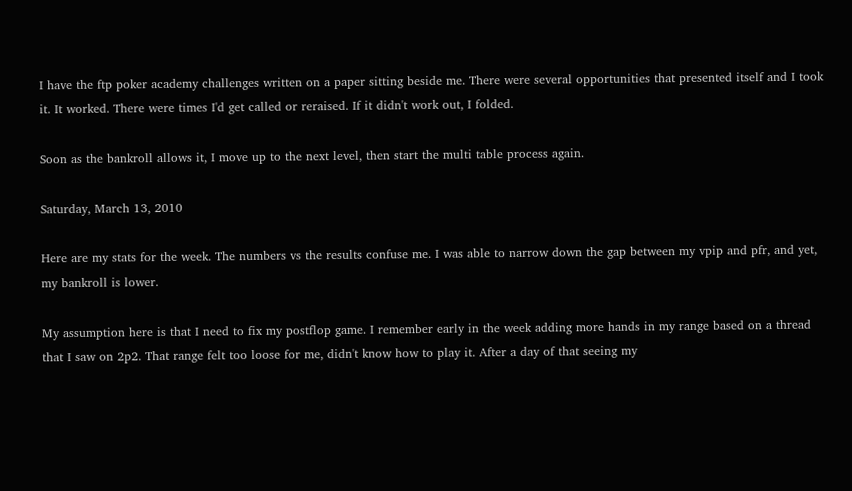I have the ftp poker academy challenges written on a paper sitting beside me. There were several opportunities that presented itself and I took it. It worked. There were times I'd get called or reraised. If it didn't work out, I folded.

Soon as the bankroll allows it, I move up to the next level, then start the multi table process again.

Saturday, March 13, 2010

Here are my stats for the week. The numbers vs the results confuse me. I was able to narrow down the gap between my vpip and pfr, and yet, my bankroll is lower.

My assumption here is that I need to fix my postflop game. I remember early in the week adding more hands in my range based on a thread that I saw on 2p2. That range felt too loose for me, didn't know how to play it. After a day of that seeing my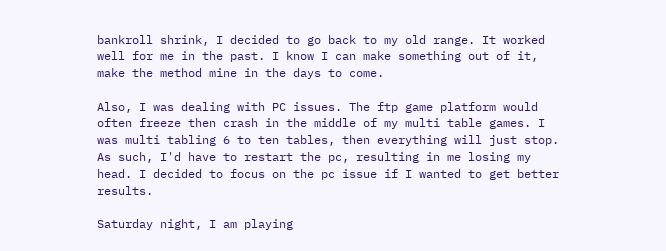bankroll shrink, I decided to go back to my old range. It worked well for me in the past. I know I can make something out of it, make the method mine in the days to come.

Also, I was dealing with PC issues. The ftp game platform would often freeze then crash in the middle of my multi table games. I was multi tabling 6 to ten tables, then everything will just stop. As such, I'd have to restart the pc, resulting in me losing my head. I decided to focus on the pc issue if I wanted to get better results.

Saturday night, I am playing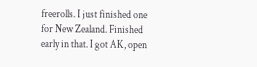freerolls. I just finished one for New Zealand. Finished early in that. I got AK, open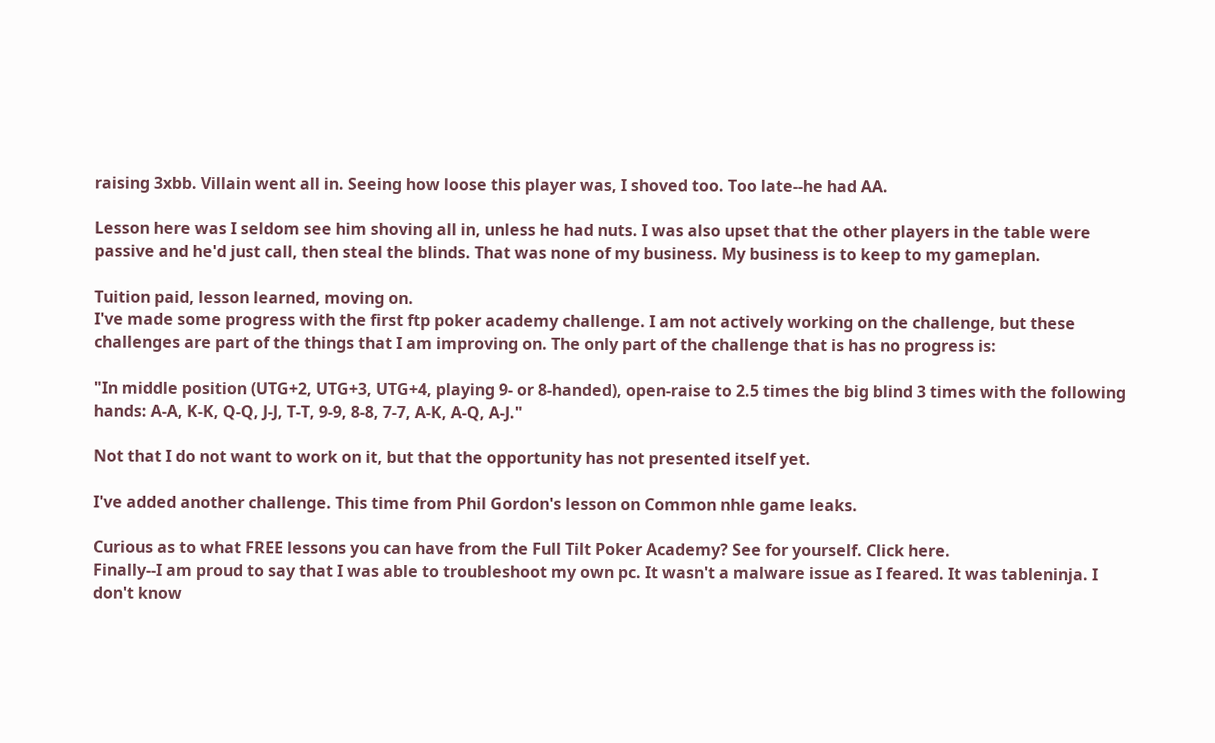raising 3xbb. Villain went all in. Seeing how loose this player was, I shoved too. Too late--he had AA.

Lesson here was I seldom see him shoving all in, unless he had nuts. I was also upset that the other players in the table were passive and he'd just call, then steal the blinds. That was none of my business. My business is to keep to my gameplan.

Tuition paid, lesson learned, moving on.
I've made some progress with the first ftp poker academy challenge. I am not actively working on the challenge, but these challenges are part of the things that I am improving on. The only part of the challenge that is has no progress is:

"In middle position (UTG+2, UTG+3, UTG+4, playing 9- or 8-handed), open-raise to 2.5 times the big blind 3 times with the following hands: A-A, K-K, Q-Q, J-J, T-T, 9-9, 8-8, 7-7, A-K, A-Q, A-J."

Not that I do not want to work on it, but that the opportunity has not presented itself yet.

I've added another challenge. This time from Phil Gordon's lesson on Common nhle game leaks.

Curious as to what FREE lessons you can have from the Full Tilt Poker Academy? See for yourself. Click here.
Finally--I am proud to say that I was able to troubleshoot my own pc. It wasn't a malware issue as I feared. It was tableninja. I don't know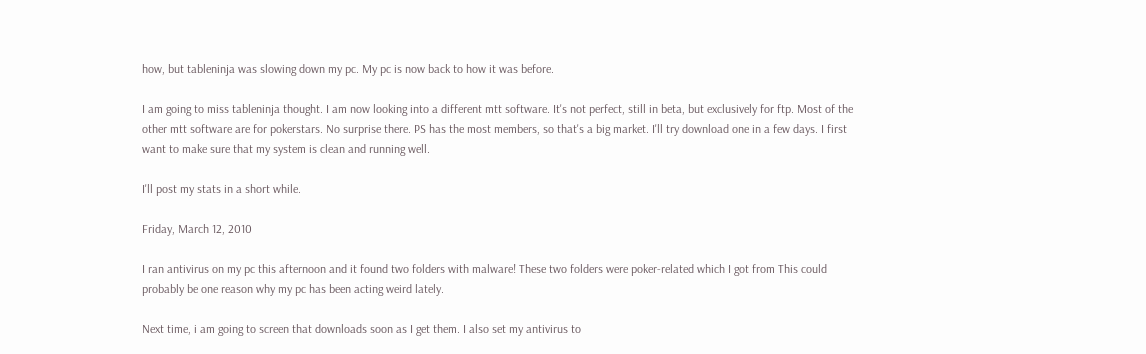how, but tableninja was slowing down my pc. My pc is now back to how it was before.

I am going to miss tableninja thought. I am now looking into a different mtt software. It's not perfect, still in beta, but exclusively for ftp. Most of the other mtt software are for pokerstars. No surprise there. PS has the most members, so that's a big market. I'll try download one in a few days. I first want to make sure that my system is clean and running well.

I'll post my stats in a short while.

Friday, March 12, 2010

I ran antivirus on my pc this afternoon and it found two folders with malware! These two folders were poker-related which I got from This could probably be one reason why my pc has been acting weird lately.

Next time, i am going to screen that downloads soon as I get them. I also set my antivirus to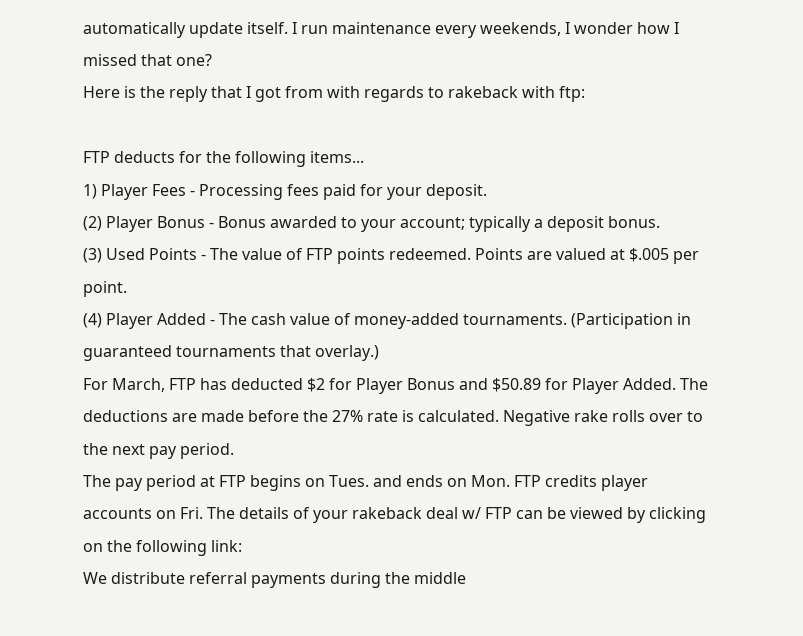automatically update itself. I run maintenance every weekends, I wonder how I missed that one?
Here is the reply that I got from with regards to rakeback with ftp:

FTP deducts for the following items...
1) Player Fees - Processing fees paid for your deposit.
(2) Player Bonus - Bonus awarded to your account; typically a deposit bonus.
(3) Used Points - The value of FTP points redeemed. Points are valued at $.005 per point.
(4) Player Added - The cash value of money-added tournaments. (Participation in guaranteed tournaments that overlay.)
For March, FTP has deducted $2 for Player Bonus and $50.89 for Player Added. The deductions are made before the 27% rate is calculated. Negative rake rolls over to the next pay period.
The pay period at FTP begins on Tues. and ends on Mon. FTP credits player accounts on Fri. The details of your rakeback deal w/ FTP can be viewed by clicking on the following link:
We distribute referral payments during the middle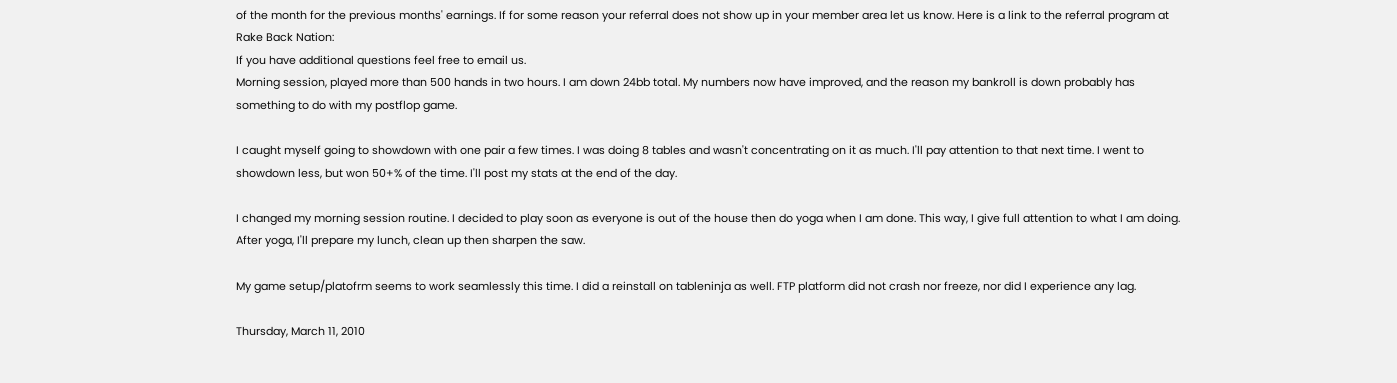of the month for the previous months' earnings. If for some reason your referral does not show up in your member area let us know. Here is a link to the referral program at Rake Back Nation:
If you have additional questions feel free to email us.
Morning session, played more than 500 hands in two hours. I am down 24bb total. My numbers now have improved, and the reason my bankroll is down probably has something to do with my postflop game.

I caught myself going to showdown with one pair a few times. I was doing 8 tables and wasn't concentrating on it as much. I'll pay attention to that next time. I went to showdown less, but won 50+% of the time. I'll post my stats at the end of the day.

I changed my morning session routine. I decided to play soon as everyone is out of the house then do yoga when I am done. This way, I give full attention to what I am doing. After yoga, I'll prepare my lunch, clean up then sharpen the saw.

My game setup/platofrm seems to work seamlessly this time. I did a reinstall on tableninja as well. FTP platform did not crash nor freeze, nor did I experience any lag.

Thursday, March 11, 2010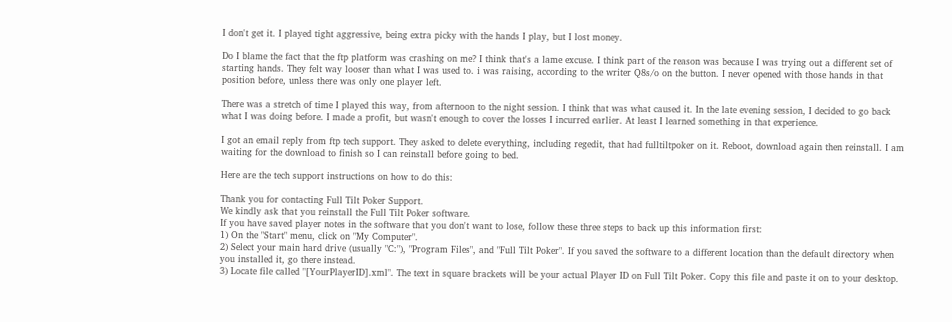I don't get it. I played tight aggressive, being extra picky with the hands I play, but I lost money.

Do I blame the fact that the ftp platform was crashing on me? I think that's a lame excuse. I think part of the reason was because I was trying out a different set of starting hands. They felt way looser than what I was used to. i was raising, according to the writer Q8s/o on the button. I never opened with those hands in that position before, unless there was only one player left.

There was a stretch of time I played this way, from afternoon to the night session. I think that was what caused it. In the late evening session, I decided to go back what I was doing before. I made a profit, but wasn't enough to cover the losses I incurred earlier. At least I learned something in that experience.

I got an email reply from ftp tech support. They asked to delete everything, including regedit, that had fulltiltpoker on it. Reboot, download again then reinstall. I am waiting for the download to finish so I can reinstall before going to bed.

Here are the tech support instructions on how to do this:

Thank you for contacting Full Tilt Poker Support.
We kindly ask that you reinstall the Full Tilt Poker software.
If you have saved player notes in the software that you don't want to lose, follow these three steps to back up this information first:
1) On the "Start" menu, click on "My Computer".
2) Select your main hard drive (usually "C:"), "Program Files", and "Full Tilt Poker". If you saved the software to a different location than the default directory when you installed it, go there instead.
3) Locate file called "[YourPlayerID].xml". The text in square brackets will be your actual Player ID on Full Tilt Poker. Copy this file and paste it on to your desktop.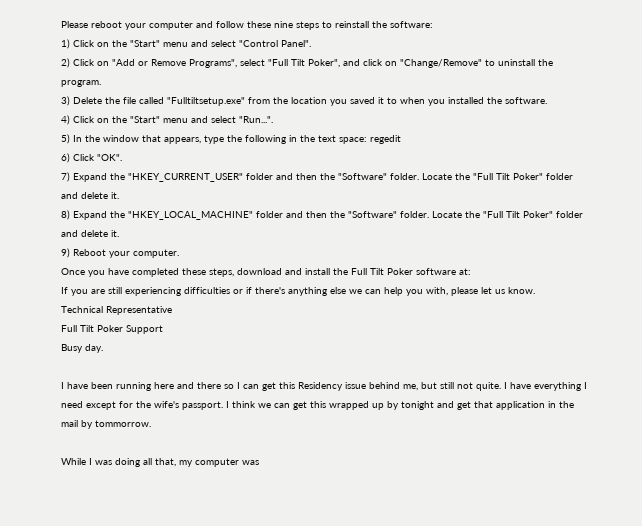Please reboot your computer and follow these nine steps to reinstall the software:
1) Click on the "Start" menu and select "Control Panel".
2) Click on "Add or Remove Programs", select "Full Tilt Poker", and click on "Change/Remove" to uninstall the program.
3) Delete the file called "Fulltiltsetup.exe" from the location you saved it to when you installed the software.
4) Click on the "Start" menu and select "Run...".
5) In the window that appears, type the following in the text space: regedit
6) Click "OK".
7) Expand the "HKEY_CURRENT_USER" folder and then the "Software" folder. Locate the "Full Tilt Poker" folder and delete it.
8) Expand the "HKEY_LOCAL_MACHINE" folder and then the "Software" folder. Locate the "Full Tilt Poker" folder and delete it.
9) Reboot your computer.
Once you have completed these steps, download and install the Full Tilt Poker software at:
If you are still experiencing difficulties or if there's anything else we can help you with, please let us know.
Technical Representative
Full Tilt Poker Support
Busy day.

I have been running here and there so I can get this Residency issue behind me, but still not quite. I have everything I need except for the wife's passport. I think we can get this wrapped up by tonight and get that application in the mail by tommorrow.

While I was doing all that, my computer was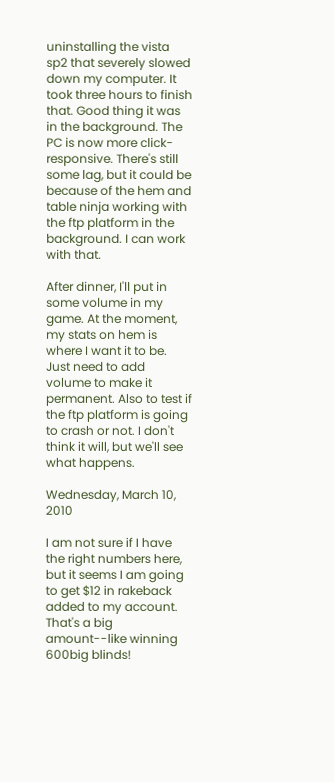uninstalling the vista sp2 that severely slowed down my computer. It took three hours to finish that. Good thing it was in the background. The PC is now more click-responsive. There's still some lag, but it could be because of the hem and table ninja working with the ftp platform in the background. I can work with that.

After dinner, I'll put in some volume in my game. At the moment, my stats on hem is where I want it to be. Just need to add volume to make it permanent. Also to test if the ftp platform is going to crash or not. I don't think it will, but we'll see what happens.

Wednesday, March 10, 2010

I am not sure if I have the right numbers here, but it seems I am going to get $12 in rakeback added to my account. That's a big amount--like winning 600big blinds!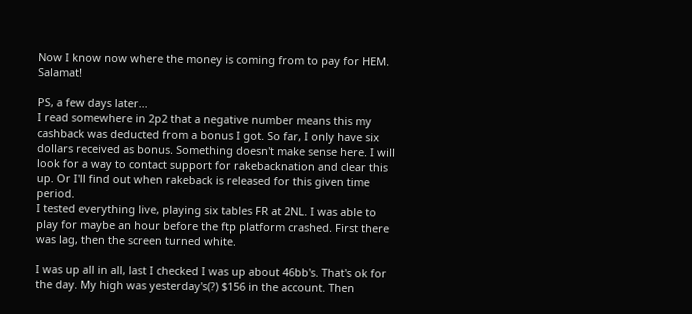Now I know now where the money is coming from to pay for HEM. Salamat!

PS, a few days later...
I read somewhere in 2p2 that a negative number means this my cashback was deducted from a bonus I got. So far, I only have six dollars received as bonus. Something doesn't make sense here. I will look for a way to contact support for rakebacknation and clear this up. Or I'll find out when rakeback is released for this given time period.
I tested everything live, playing six tables FR at 2NL. I was able to play for maybe an hour before the ftp platform crashed. First there was lag, then the screen turned white.

I was up all in all, last I checked I was up about 46bb's. That's ok for the day. My high was yesterday's(?) $156 in the account. Then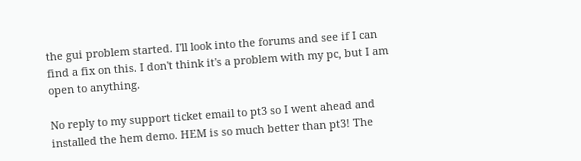the gui problem started. I'll look into the forums and see if I can find a fix on this. I don't think it's a problem with my pc, but I am open to anything.

No reply to my support ticket email to pt3 so I went ahead and installed the hem demo. HEM is so much better than pt3! The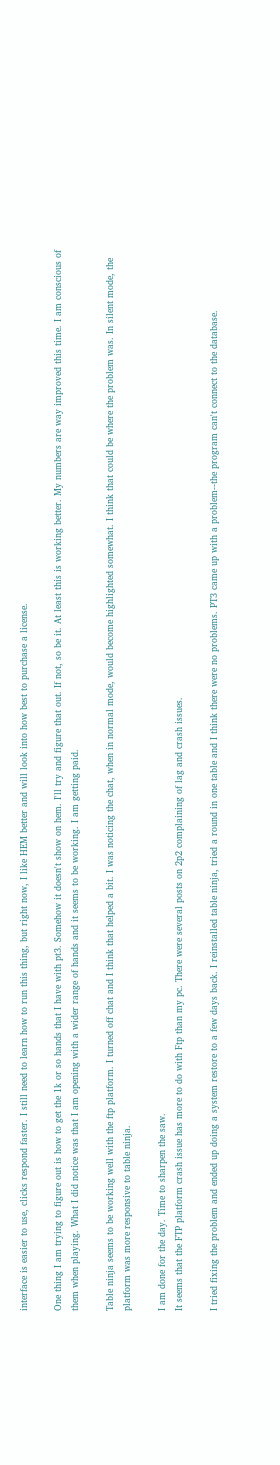interface is easier to use, clicks respond faster. I still need to learn how to run this thing, but right now, I like HEM better and will look into how best to purchase a license.

One thing I am trying to figure out is how to get the 1k or so hands that I have with pt3. Somehow it doesn't show on hem. I'll try and figure that out. If not, so be it. At least this is working better. My numbers are way improved this time. I am conscious of them when playing. What I did notice was that I am opening with a wider range of hands and it seems to be working. I am getting paid.

Table ninja seems to be working well with the ftp platform. I turned off chat and I think that helped a bit. I was noticing the chat, when in normal mode, would become highlighted somewhat. I think that could be where the problem was. In silent mode, the platform was more responsive to table ninja.

I am done for the day. Time to sharpen the saw.
It seems that the FTP platform crash issue has more to do with Ftp than my pc. There were several posts on 2p2 complaining of lag and crash issues.

I tried fixing the problem and ended up doing a system restore to a few days back. I reinstalled table ninja, tried a round in one table and I think there were no problems. PT3 came up with a problem--the program can't connect to the database.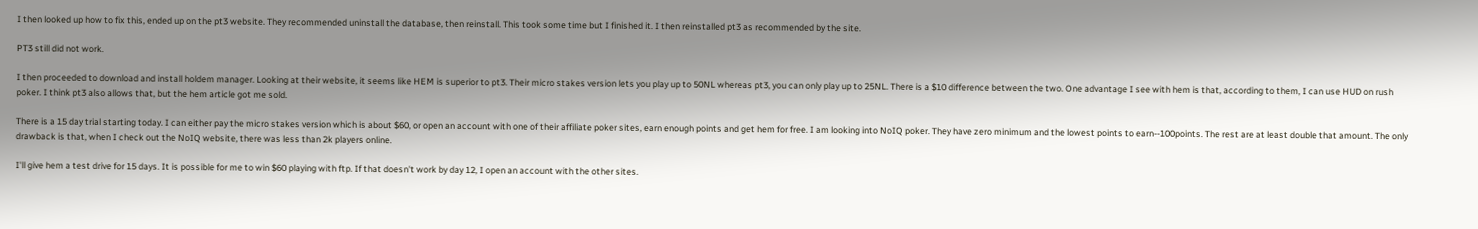I then looked up how to fix this, ended up on the pt3 website. They recommended uninstall the database, then reinstall. This took some time but I finished it. I then reinstalled pt3 as recommended by the site.

PT3 still did not work.

I then proceeded to download and install holdem manager. Looking at their website, it seems like HEM is superior to pt3. Their micro stakes version lets you play up to 50NL whereas pt3, you can only play up to 25NL. There is a $10 difference between the two. One advantage I see with hem is that, according to them, I can use HUD on rush poker. I think pt3 also allows that, but the hem article got me sold.

There is a 15 day trial starting today. I can either pay the micro stakes version which is about $60, or open an account with one of their affiliate poker sites, earn enough points and get hem for free. I am looking into NoIQ poker. They have zero minimum and the lowest points to earn--100points. The rest are at least double that amount. The only drawback is that, when I check out the NoIQ website, there was less than 2k players online.

I'll give hem a test drive for 15 days. It is possible for me to win $60 playing with ftp. If that doesn't work by day 12, I open an account with the other sites.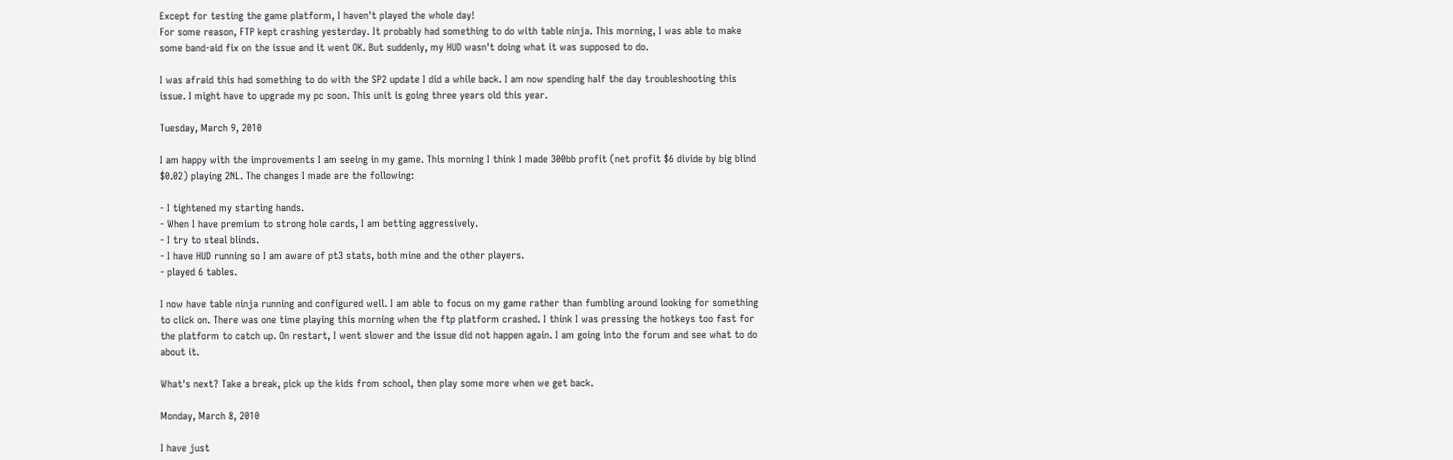Except for testing the game platform, I haven't played the whole day!
For some reason, FTP kept crashing yesterday. It probably had something to do with table ninja. This morning, I was able to make some band-aid fix on the issue and it went OK. But suddenly, my HUD wasn't doing what it was supposed to do.

I was afraid this had something to do with the SP2 update I did a while back. I am now spending half the day troubleshooting this issue. I might have to upgrade my pc soon. This unit is going three years old this year.

Tuesday, March 9, 2010

I am happy with the improvements I am seeing in my game. This morning I think I made 300bb profit (net profit $6 divide by big blind $0.02) playing 2NL. The changes I made are the following:

- I tightened my starting hands.
- When I have premium to strong hole cards, I am betting aggressively.
- I try to steal blinds.
- I have HUD running so I am aware of pt3 stats, both mine and the other players.
- played 6 tables.

I now have table ninja running and configured well. I am able to focus on my game rather than fumbling around looking for something to click on. There was one time playing this morning when the ftp platform crashed. I think I was pressing the hotkeys too fast for the platform to catch up. On restart, I went slower and the issue did not happen again. I am going into the forum and see what to do about it.

What's next? Take a break, pick up the kids from school, then play some more when we get back.

Monday, March 8, 2010

I have just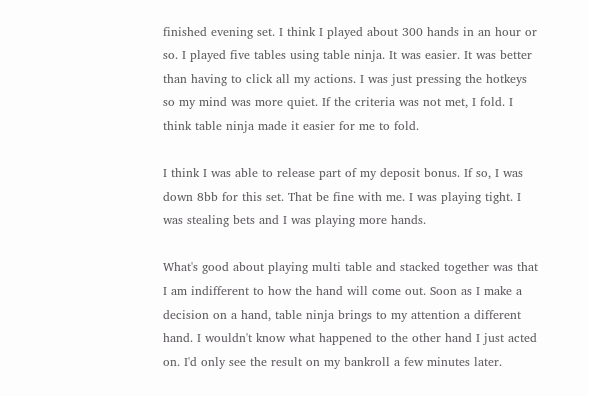finished evening set. I think I played about 300 hands in an hour or so. I played five tables using table ninja. It was easier. It was better than having to click all my actions. I was just pressing the hotkeys so my mind was more quiet. If the criteria was not met, I fold. I think table ninja made it easier for me to fold.

I think I was able to release part of my deposit bonus. If so, I was down 8bb for this set. That be fine with me. I was playing tight. I was stealing bets and I was playing more hands.

What's good about playing multi table and stacked together was that I am indifferent to how the hand will come out. Soon as I make a decision on a hand, table ninja brings to my attention a different hand. I wouldn't know what happened to the other hand I just acted on. I'd only see the result on my bankroll a few minutes later.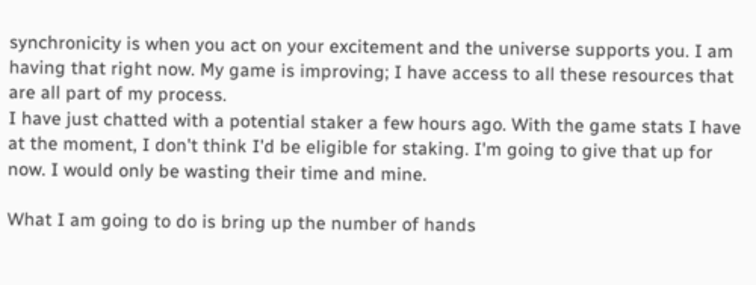synchronicity is when you act on your excitement and the universe supports you. I am having that right now. My game is improving; I have access to all these resources that are all part of my process.
I have just chatted with a potential staker a few hours ago. With the game stats I have at the moment, I don't think I'd be eligible for staking. I'm going to give that up for now. I would only be wasting their time and mine.

What I am going to do is bring up the number of hands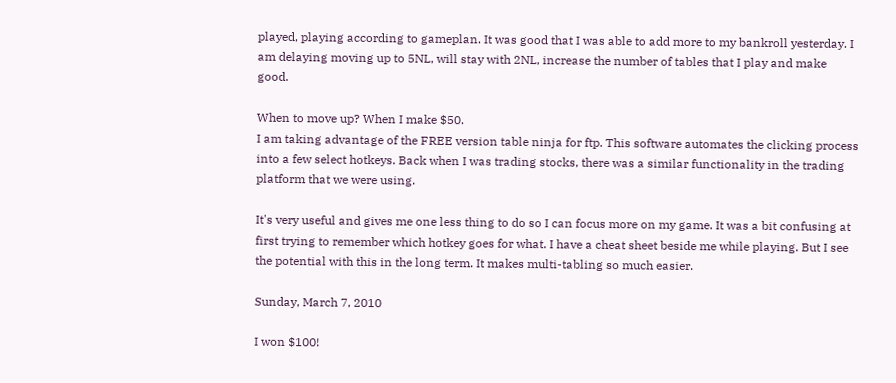played, playing according to gameplan. It was good that I was able to add more to my bankroll yesterday. I am delaying moving up to 5NL, will stay with 2NL, increase the number of tables that I play and make good.

When to move up? When I make $50.
I am taking advantage of the FREE version table ninja for ftp. This software automates the clicking process into a few select hotkeys. Back when I was trading stocks, there was a similar functionality in the trading platform that we were using.

It's very useful and gives me one less thing to do so I can focus more on my game. It was a bit confusing at first trying to remember which hotkey goes for what. I have a cheat sheet beside me while playing. But I see the potential with this in the long term. It makes multi-tabling so much easier.

Sunday, March 7, 2010

I won $100!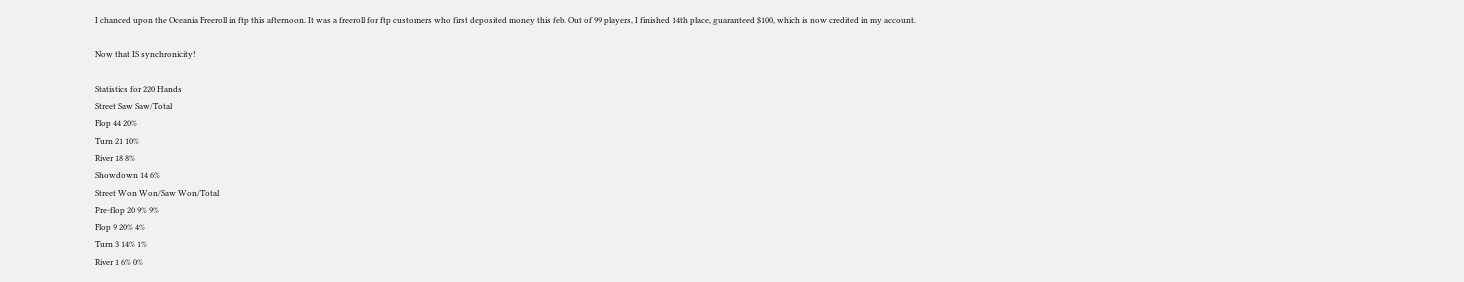I chanced upon the Oceania Freeroll in ftp this afternoon. It was a freeroll for ftp customers who first deposited money this feb. Out of 99 players, I finished 14th place, guaranteed $100, which is now credited in my account.

Now that IS synchronicity!

Statistics for 220 Hands
Street Saw Saw/Total
Flop 44 20%
Turn 21 10%
River 18 8%
Showdown 14 6%
Street Won Won/Saw Won/Total
Pre-flop 20 9% 9%
Flop 9 20% 4%
Turn 3 14% 1%
River 1 6% 0%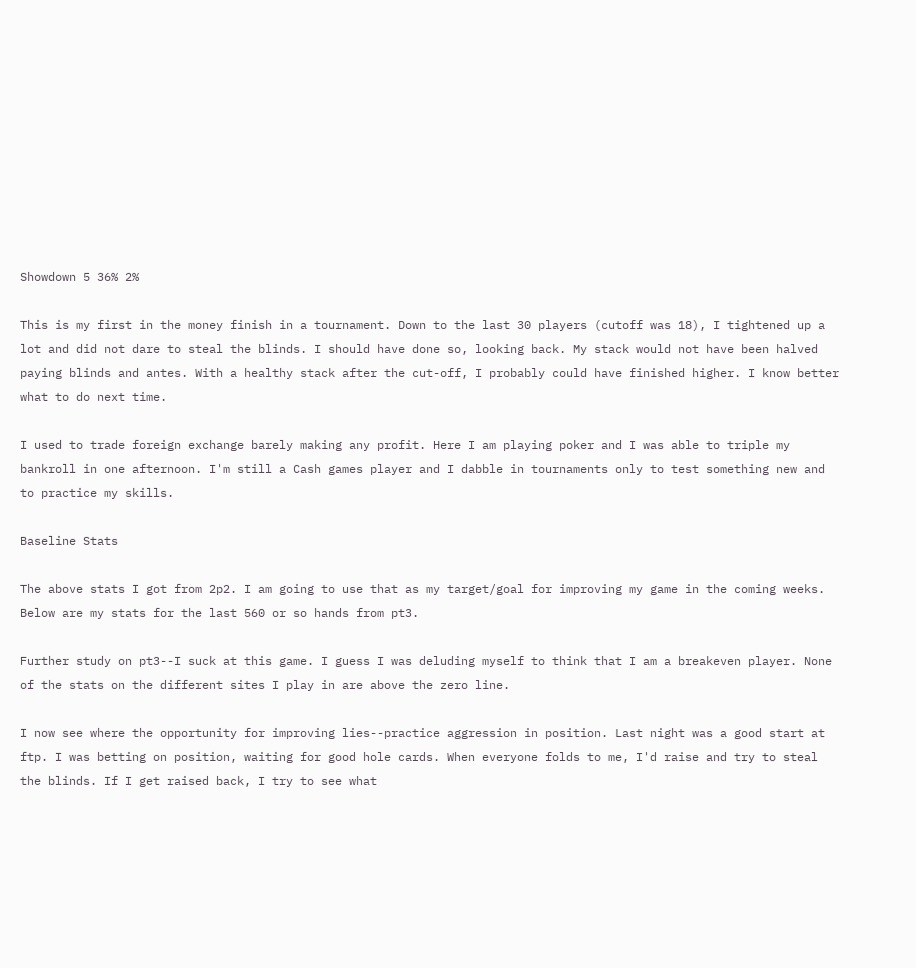Showdown 5 36% 2%

This is my first in the money finish in a tournament. Down to the last 30 players (cutoff was 18), I tightened up a lot and did not dare to steal the blinds. I should have done so, looking back. My stack would not have been halved paying blinds and antes. With a healthy stack after the cut-off, I probably could have finished higher. I know better what to do next time.

I used to trade foreign exchange barely making any profit. Here I am playing poker and I was able to triple my bankroll in one afternoon. I'm still a Cash games player and I dabble in tournaments only to test something new and to practice my skills.

Baseline Stats

The above stats I got from 2p2. I am going to use that as my target/goal for improving my game in the coming weeks. Below are my stats for the last 560 or so hands from pt3.

Further study on pt3--I suck at this game. I guess I was deluding myself to think that I am a breakeven player. None of the stats on the different sites I play in are above the zero line.

I now see where the opportunity for improving lies--practice aggression in position. Last night was a good start at ftp. I was betting on position, waiting for good hole cards. When everyone folds to me, I'd raise and try to steal the blinds. If I get raised back, I try to see what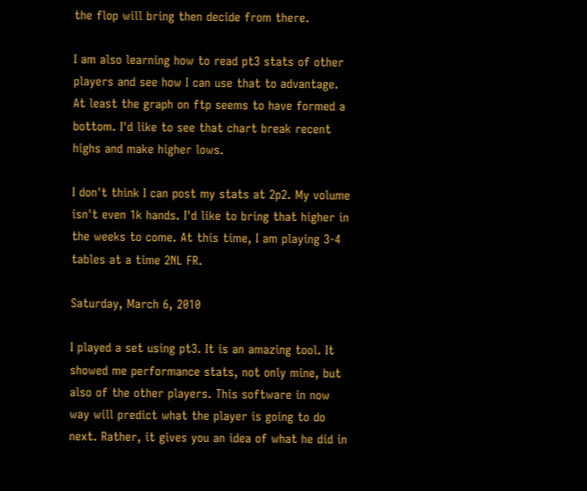the flop will bring then decide from there.

I am also learning how to read pt3 stats of other players and see how I can use that to advantage. At least the graph on ftp seems to have formed a bottom. I'd like to see that chart break recent highs and make higher lows.

I don't think I can post my stats at 2p2. My volume isn't even 1k hands. I'd like to bring that higher in the weeks to come. At this time, I am playing 3-4 tables at a time 2NL FR.

Saturday, March 6, 2010

I played a set using pt3. It is an amazing tool. It showed me performance stats, not only mine, but also of the other players. This software in now way will predict what the player is going to do next. Rather, it gives you an idea of what he did in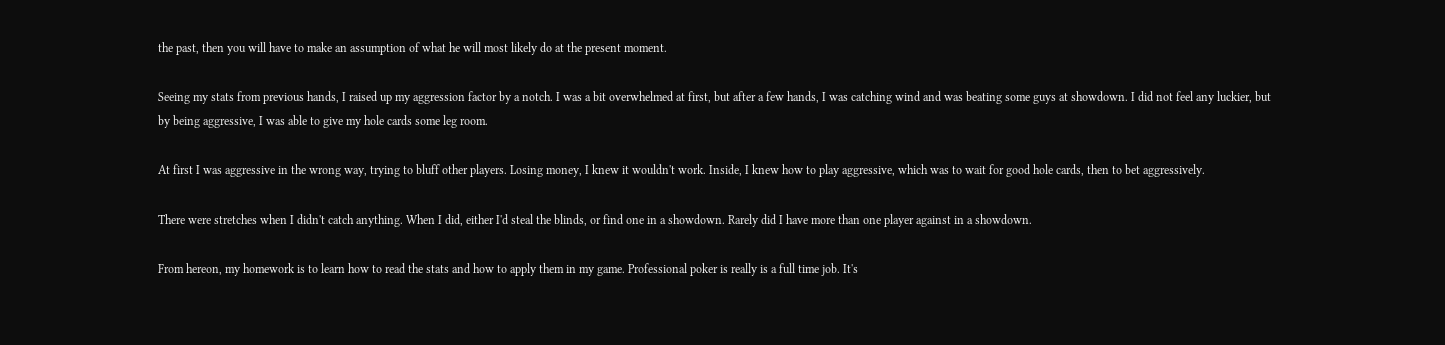the past, then you will have to make an assumption of what he will most likely do at the present moment.

Seeing my stats from previous hands, I raised up my aggression factor by a notch. I was a bit overwhelmed at first, but after a few hands, I was catching wind and was beating some guys at showdown. I did not feel any luckier, but by being aggressive, I was able to give my hole cards some leg room.

At first I was aggressive in the wrong way, trying to bluff other players. Losing money, I knew it wouldn't work. Inside, I knew how to play aggressive, which was to wait for good hole cards, then to bet aggressively.

There were stretches when I didn't catch anything. When I did, either I'd steal the blinds, or find one in a showdown. Rarely did I have more than one player against in a showdown.

From hereon, my homework is to learn how to read the stats and how to apply them in my game. Professional poker is really is a full time job. It's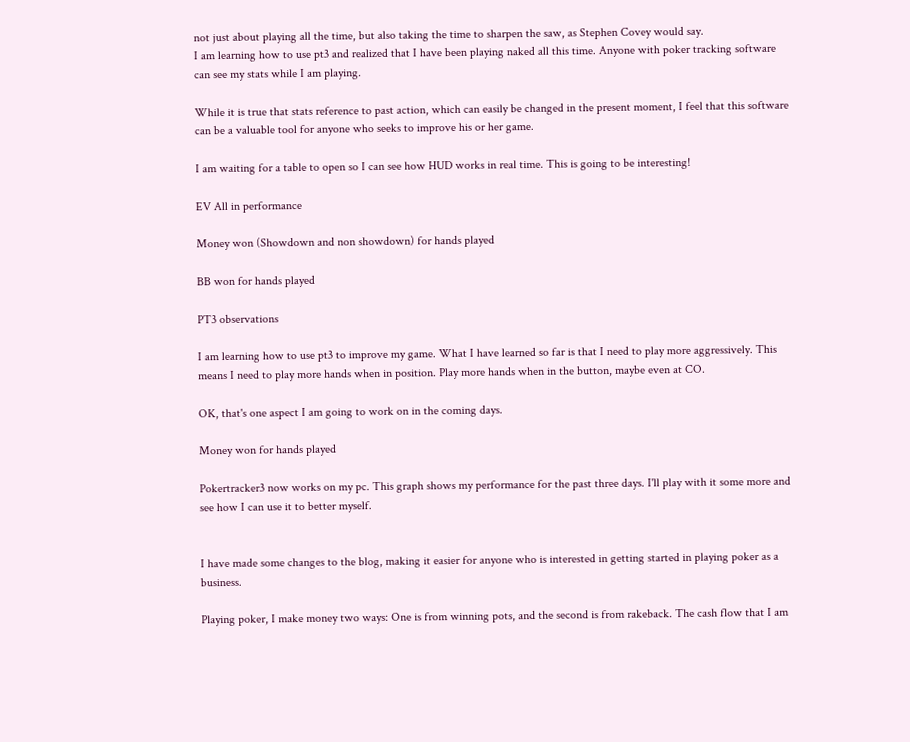not just about playing all the time, but also taking the time to sharpen the saw, as Stephen Covey would say.
I am learning how to use pt3 and realized that I have been playing naked all this time. Anyone with poker tracking software can see my stats while I am playing.

While it is true that stats reference to past action, which can easily be changed in the present moment, I feel that this software can be a valuable tool for anyone who seeks to improve his or her game.

I am waiting for a table to open so I can see how HUD works in real time. This is going to be interesting!

EV All in performance

Money won (Showdown and non showdown) for hands played

BB won for hands played

PT3 observations

I am learning how to use pt3 to improve my game. What I have learned so far is that I need to play more aggressively. This means I need to play more hands when in position. Play more hands when in the button, maybe even at CO.

OK, that's one aspect I am going to work on in the coming days.

Money won for hands played

Pokertracker3 now works on my pc. This graph shows my performance for the past three days. I'll play with it some more and see how I can use it to better myself.


I have made some changes to the blog, making it easier for anyone who is interested in getting started in playing poker as a business.

Playing poker, I make money two ways: One is from winning pots, and the second is from rakeback. The cash flow that I am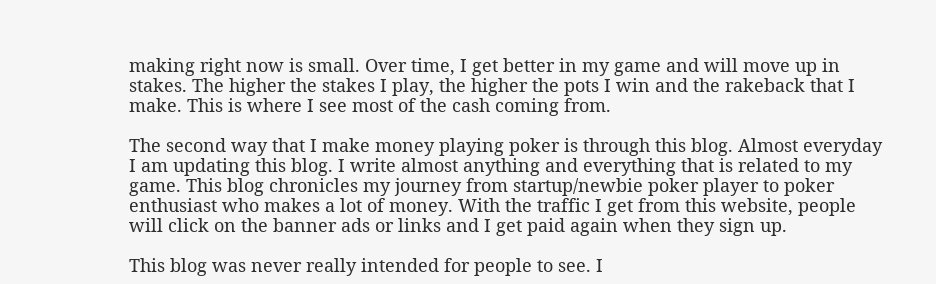making right now is small. Over time, I get better in my game and will move up in stakes. The higher the stakes I play, the higher the pots I win and the rakeback that I make. This is where I see most of the cash coming from.

The second way that I make money playing poker is through this blog. Almost everyday I am updating this blog. I write almost anything and everything that is related to my game. This blog chronicles my journey from startup/newbie poker player to poker enthusiast who makes a lot of money. With the traffic I get from this website, people will click on the banner ads or links and I get paid again when they sign up.

This blog was never really intended for people to see. I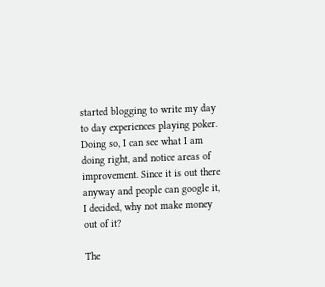started blogging to write my day to day experiences playing poker. Doing so, I can see what I am doing right, and notice areas of improvement. Since it is out there anyway and people can google it, I decided, why not make money out of it?

The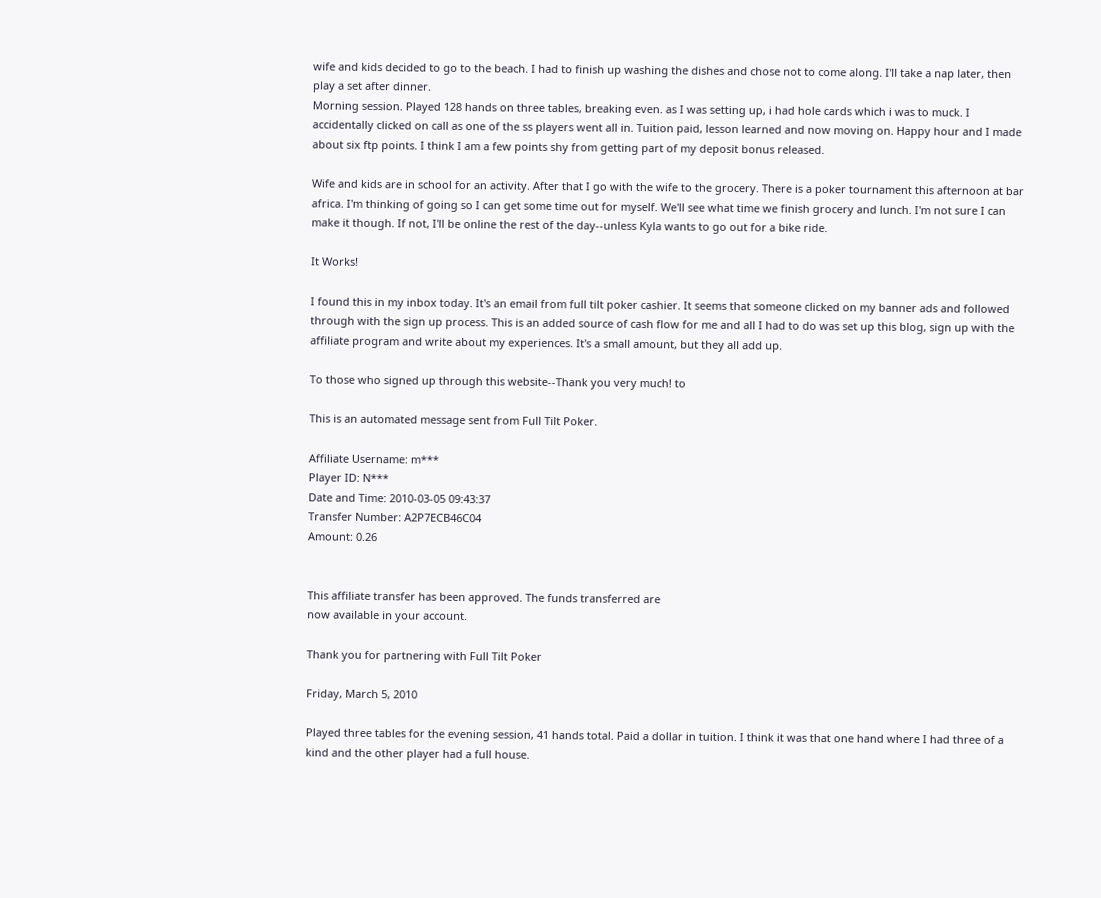wife and kids decided to go to the beach. I had to finish up washing the dishes and chose not to come along. I'll take a nap later, then play a set after dinner.
Morning session. Played 128 hands on three tables, breaking even. as I was setting up, i had hole cards which i was to muck. I accidentally clicked on call as one of the ss players went all in. Tuition paid, lesson learned and now moving on. Happy hour and I made about six ftp points. I think I am a few points shy from getting part of my deposit bonus released.

Wife and kids are in school for an activity. After that I go with the wife to the grocery. There is a poker tournament this afternoon at bar africa. I'm thinking of going so I can get some time out for myself. We'll see what time we finish grocery and lunch. I'm not sure I can make it though. If not, I'll be online the rest of the day--unless Kyla wants to go out for a bike ride.

It Works!

I found this in my inbox today. It's an email from full tilt poker cashier. It seems that someone clicked on my banner ads and followed through with the sign up process. This is an added source of cash flow for me and all I had to do was set up this blog, sign up with the affiliate program and write about my experiences. It's a small amount, but they all add up.

To those who signed up through this website--Thank you very much! to

This is an automated message sent from Full Tilt Poker.

Affiliate Username: m***
Player ID: N***
Date and Time: 2010-03-05 09:43:37
Transfer Number: A2P7ECB46C04
Amount: 0.26


This affiliate transfer has been approved. The funds transferred are
now available in your account.

Thank you for partnering with Full Tilt Poker

Friday, March 5, 2010

Played three tables for the evening session, 41 hands total. Paid a dollar in tuition. I think it was that one hand where I had three of a kind and the other player had a full house.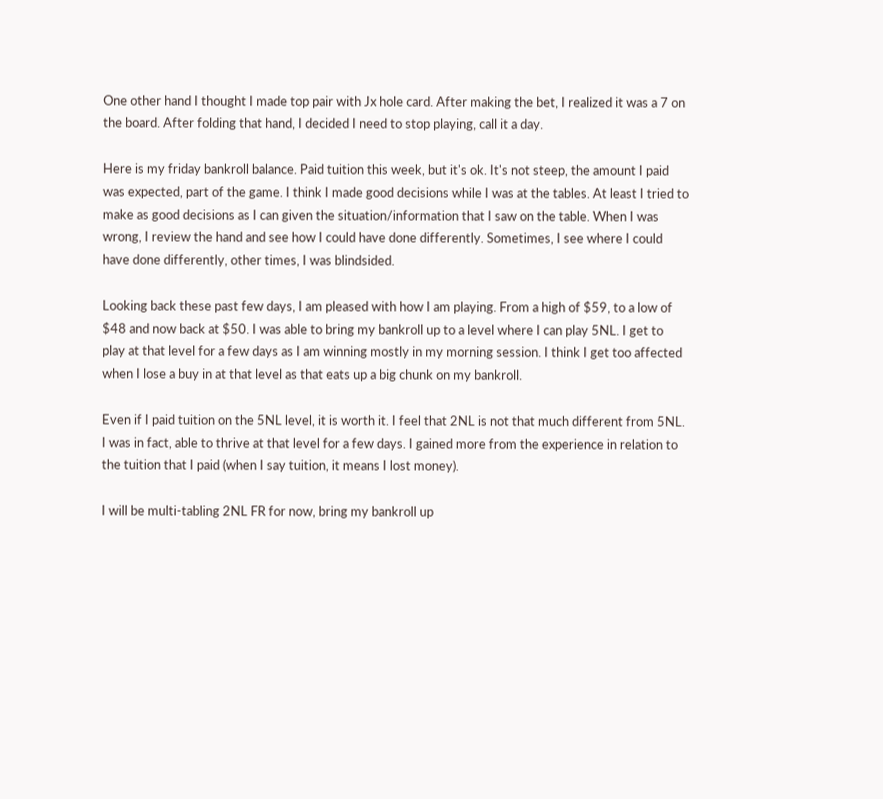One other hand I thought I made top pair with Jx hole card. After making the bet, I realized it was a 7 on the board. After folding that hand, I decided I need to stop playing, call it a day.

Here is my friday bankroll balance. Paid tuition this week, but it's ok. It's not steep, the amount I paid was expected, part of the game. I think I made good decisions while I was at the tables. At least I tried to make as good decisions as I can given the situation/information that I saw on the table. When I was wrong, I review the hand and see how I could have done differently. Sometimes, I see where I could have done differently, other times, I was blindsided.

Looking back these past few days, I am pleased with how I am playing. From a high of $59, to a low of $48 and now back at $50. I was able to bring my bankroll up to a level where I can play 5NL. I get to play at that level for a few days as I am winning mostly in my morning session. I think I get too affected when I lose a buy in at that level as that eats up a big chunk on my bankroll.

Even if I paid tuition on the 5NL level, it is worth it. I feel that 2NL is not that much different from 5NL. I was in fact, able to thrive at that level for a few days. I gained more from the experience in relation to the tuition that I paid (when I say tuition, it means I lost money).

I will be multi-tabling 2NL FR for now, bring my bankroll up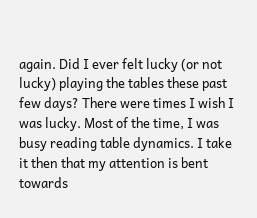again. Did I ever felt lucky (or not lucky) playing the tables these past few days? There were times I wish I was lucky. Most of the time, I was busy reading table dynamics. I take it then that my attention is bent towards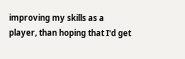improving my skills as a player, than hoping that I'd get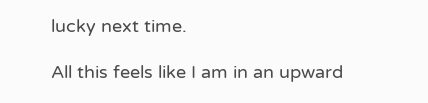lucky next time.

All this feels like I am in an upward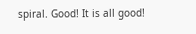spiral. Good! It is all good!